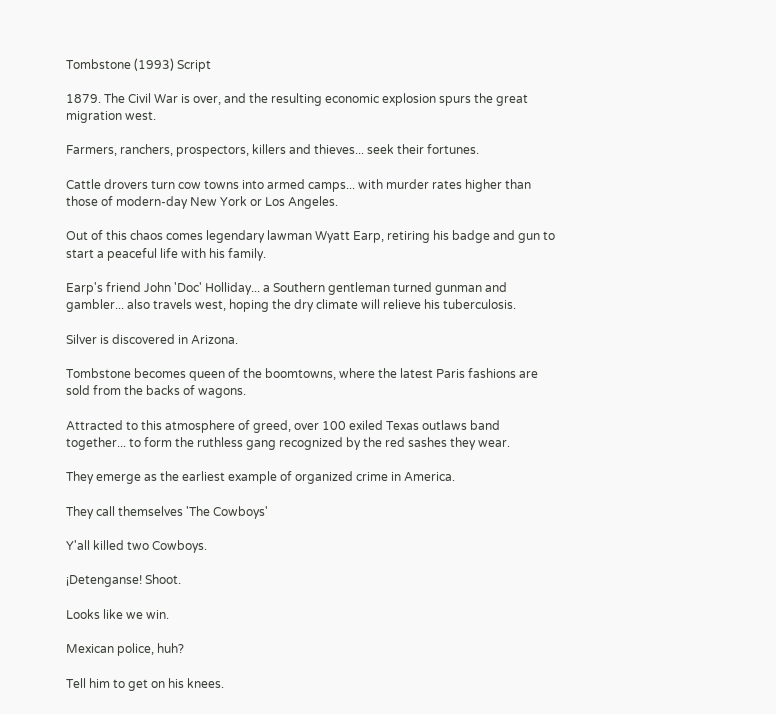Tombstone (1993) Script

1879. The Civil War is over, and the resulting economic explosion spurs the great migration west.

Farmers, ranchers, prospectors, killers and thieves... seek their fortunes.

Cattle drovers turn cow towns into armed camps... with murder rates higher than those of modern-day New York or Los Angeles.

Out of this chaos comes legendary lawman Wyatt Earp, retiring his badge and gun to start a peaceful life with his family.

Earp's friend John 'Doc' Holliday... a Southern gentleman turned gunman and gambler... also travels west, hoping the dry climate will relieve his tuberculosis.

Silver is discovered in Arizona.

Tombstone becomes queen of the boomtowns, where the latest Paris fashions are sold from the backs of wagons.

Attracted to this atmosphere of greed, over 100 exiled Texas outlaws band together... to form the ruthless gang recognized by the red sashes they wear.

They emerge as the earliest example of organized crime in America.

They call themselves 'The Cowboys'

Y'all killed two Cowboys.

¡Detenganse! Shoot.

Looks like we win.

Mexican police, huh?

Tell him to get on his knees.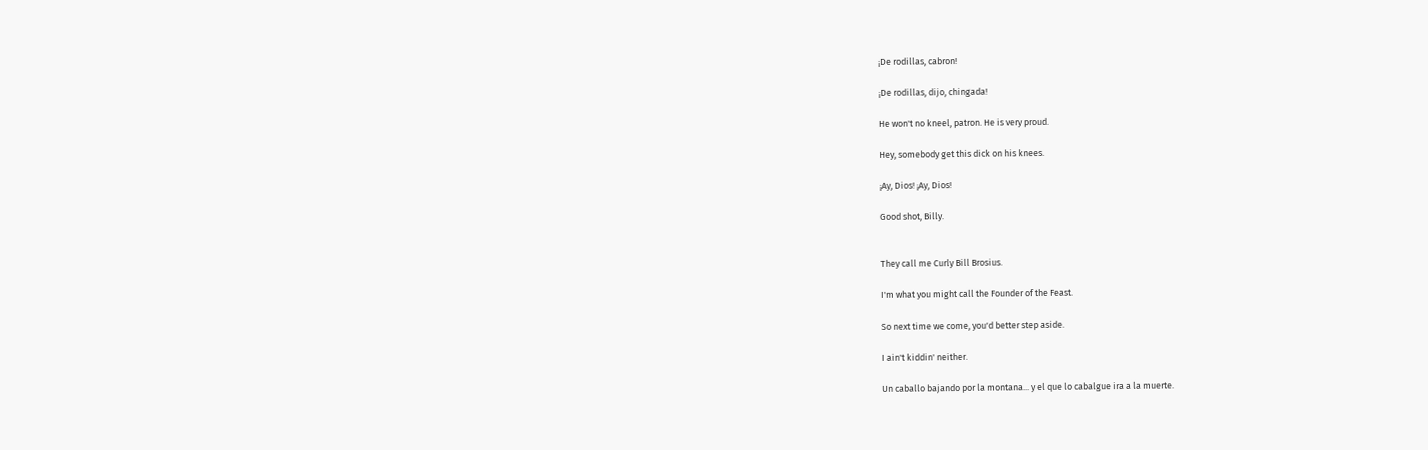¡De rodillas, cabron!

¡De rodillas, dijo, chingada!

He won't no kneel, patron. He is very proud.

Hey, somebody get this dick on his knees.

¡Ay, Dios! ¡Ay, Dios!

Good shot, Billy.


They call me Curly Bill Brosius.

I'm what you might call the Founder of the Feast.

So next time we come, you'd better step aside.

I ain't kiddin' neither.

Un caballo bajando por la montana... y el que lo cabalgue ira a la muerte.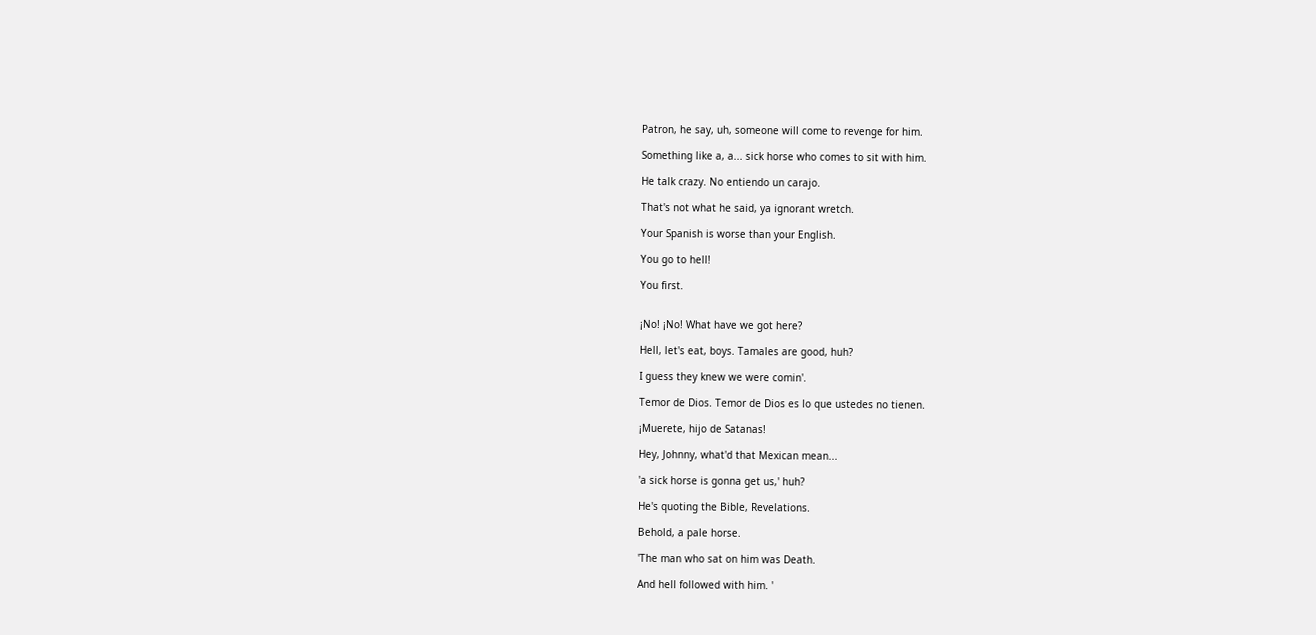Patron, he say, uh, someone will come to revenge for him.

Something like a, a... sick horse who comes to sit with him.

He talk crazy. No entiendo un carajo.

That's not what he said, ya ignorant wretch.

Your Spanish is worse than your English.

You go to hell!

You first.


¡No! ¡No! What have we got here?

Hell, let's eat, boys. Tamales are good, huh?

I guess they knew we were comin'.

Temor de Dios. Temor de Dios es lo que ustedes no tienen.

¡Muerete, hijo de Satanas!

Hey, Johnny, what'd that Mexican mean...

'a sick horse is gonna get us,' huh?

He's quoting the Bible, Revelations.

Behold, a pale horse.

'The man who sat on him was Death.

And hell followed with him. '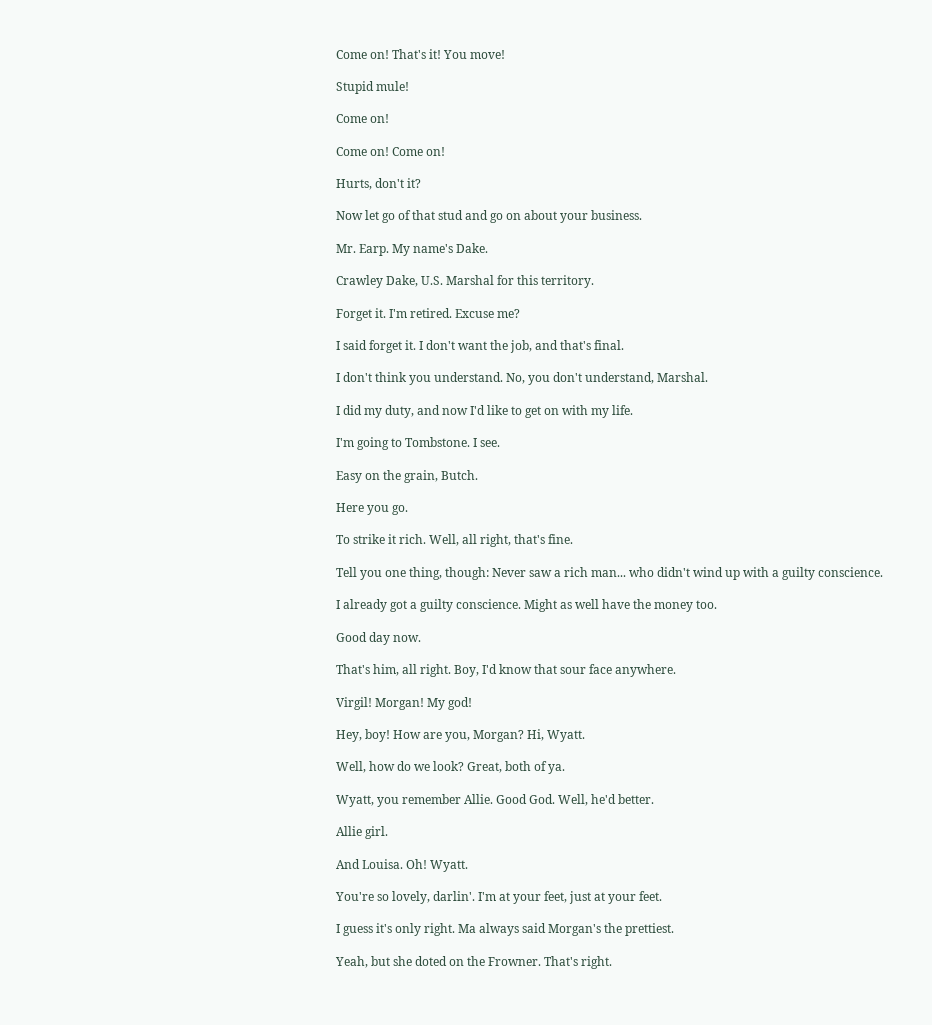Come on! That's it! You move!

Stupid mule!

Come on!

Come on! Come on!

Hurts, don't it?

Now let go of that stud and go on about your business.

Mr. Earp. My name's Dake.

Crawley Dake, U.S. Marshal for this territory.

Forget it. I'm retired. Excuse me?

I said forget it. I don't want the job, and that's final.

I don't think you understand. No, you don't understand, Marshal.

I did my duty, and now I'd like to get on with my life.

I'm going to Tombstone. I see.

Easy on the grain, Butch.

Here you go.

To strike it rich. Well, all right, that's fine.

Tell you one thing, though: Never saw a rich man... who didn't wind up with a guilty conscience.

I already got a guilty conscience. Might as well have the money too.

Good day now.

That's him, all right. Boy, I'd know that sour face anywhere.

Virgil! Morgan! My god!

Hey, boy! How are you, Morgan? Hi, Wyatt.

Well, how do we look? Great, both of ya.

Wyatt, you remember Allie. Good God. Well, he'd better.

Allie girl.

And Louisa. Oh! Wyatt.

You're so lovely, darlin'. I'm at your feet, just at your feet.

I guess it's only right. Ma always said Morgan's the prettiest.

Yeah, but she doted on the Frowner. That's right.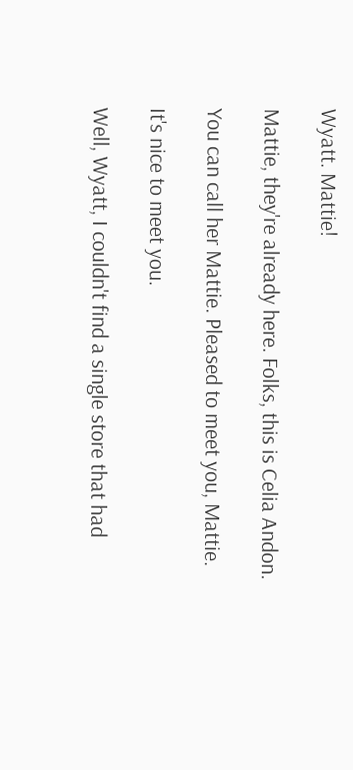Wyatt. Mattie!

Mattie, they're already here. Folks, this is Celia Andon.

You can call her Mattie. Pleased to meet you, Mattie.

It's nice to meet you.

Well, Wyatt, I couldn't find a single store that had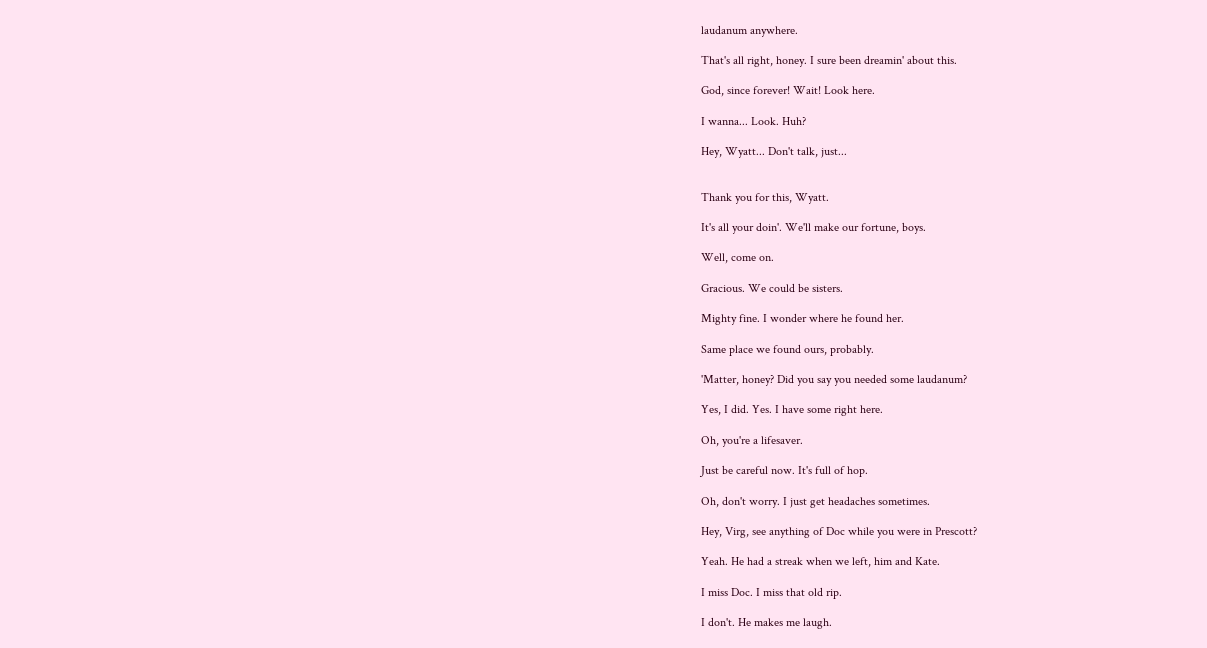laudanum anywhere.

That's all right, honey. I sure been dreamin' about this.

God, since forever! Wait! Look here.

I wanna... Look. Huh?

Hey, Wyatt... Don't talk, just...


Thank you for this, Wyatt.

It's all your doin'. We'll make our fortune, boys.

Well, come on.

Gracious. We could be sisters.

Mighty fine. I wonder where he found her.

Same place we found ours, probably.

'Matter, honey? Did you say you needed some laudanum?

Yes, I did. Yes. I have some right here.

Oh, you're a lifesaver.

Just be careful now. It's full of hop.

Oh, don't worry. I just get headaches sometimes.

Hey, Virg, see anything of Doc while you were in Prescott?

Yeah. He had a streak when we left, him and Kate.

I miss Doc. I miss that old rip.

I don't. He makes me laugh.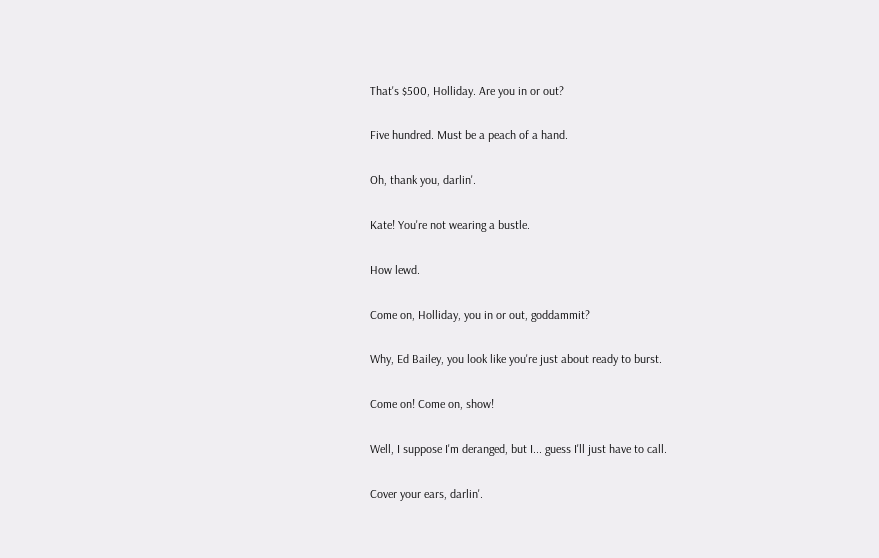That's $500, Holliday. Are you in or out?

Five hundred. Must be a peach of a hand.

Oh, thank you, darlin'.

Kate! You're not wearing a bustle.

How lewd.

Come on, Holliday, you in or out, goddammit?

Why, Ed Bailey, you look like you're just about ready to burst.

Come on! Come on, show!

Well, I suppose I'm deranged, but I... guess I'll just have to call.

Cover your ears, darlin'.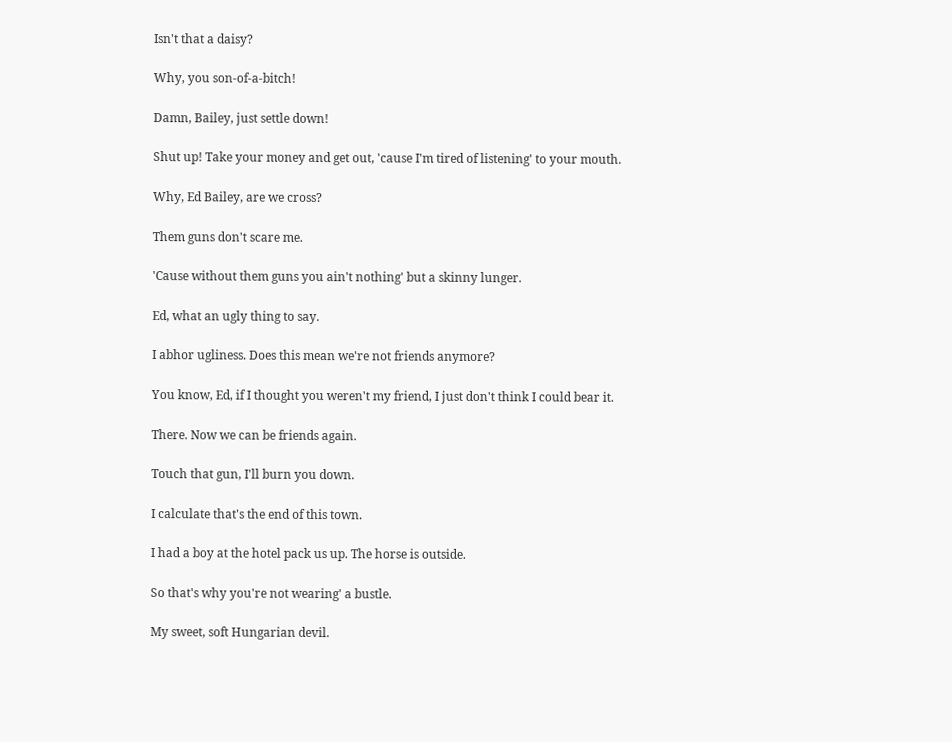Isn't that a daisy?

Why, you son-of-a-bitch!

Damn, Bailey, just settle down!

Shut up! Take your money and get out, 'cause I'm tired of listening' to your mouth.

Why, Ed Bailey, are we cross?

Them guns don't scare me.

'Cause without them guns you ain't nothing' but a skinny lunger.

Ed, what an ugly thing to say.

I abhor ugliness. Does this mean we're not friends anymore?

You know, Ed, if I thought you weren't my friend, I just don't think I could bear it.

There. Now we can be friends again.

Touch that gun, I'll burn you down.

I calculate that's the end of this town.

I had a boy at the hotel pack us up. The horse is outside.

So that's why you're not wearing' a bustle.

My sweet, soft Hungarian devil.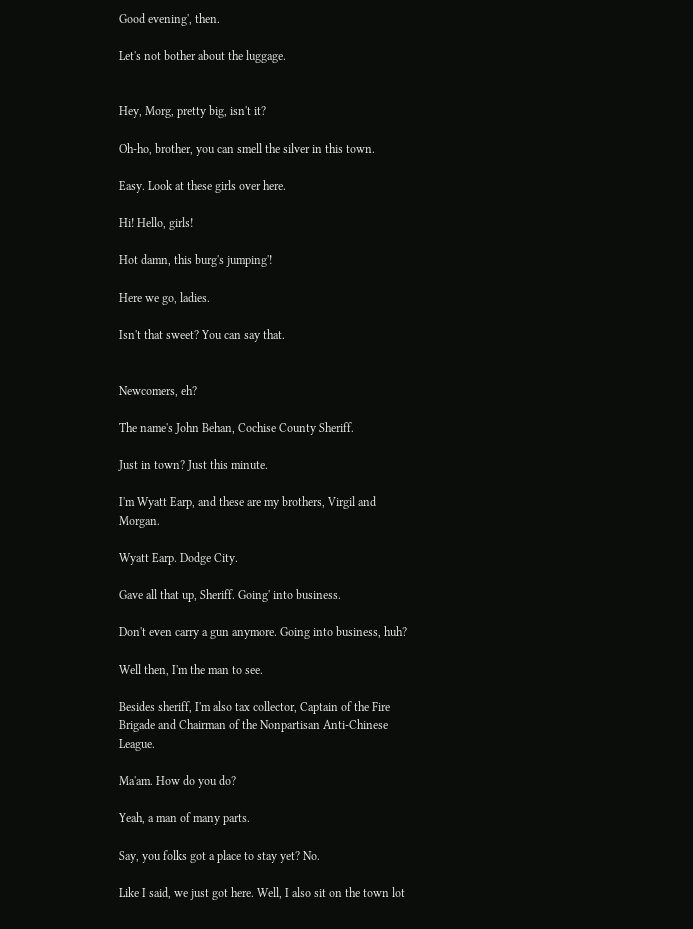Good evening', then.

Let's not bother about the luggage.


Hey, Morg, pretty big, isn't it?

Oh-ho, brother, you can smell the silver in this town.

Easy. Look at these girls over here.

Hi! Hello, girls!

Hot damn, this burg's jumping'!

Here we go, ladies.

Isn't that sweet? You can say that.


Newcomers, eh?

The name's John Behan, Cochise County Sheriff.

Just in town? Just this minute.

I'm Wyatt Earp, and these are my brothers, Virgil and Morgan.

Wyatt Earp. Dodge City.

Gave all that up, Sheriff. Going' into business.

Don't even carry a gun anymore. Going into business, huh?

Well then, I'm the man to see.

Besides sheriff, I'm also tax collector, Captain of the Fire Brigade and Chairman of the Nonpartisan Anti-Chinese League.

Ma'am. How do you do?

Yeah, a man of many parts.

Say, you folks got a place to stay yet? No.

Like I said, we just got here. Well, I also sit on the town lot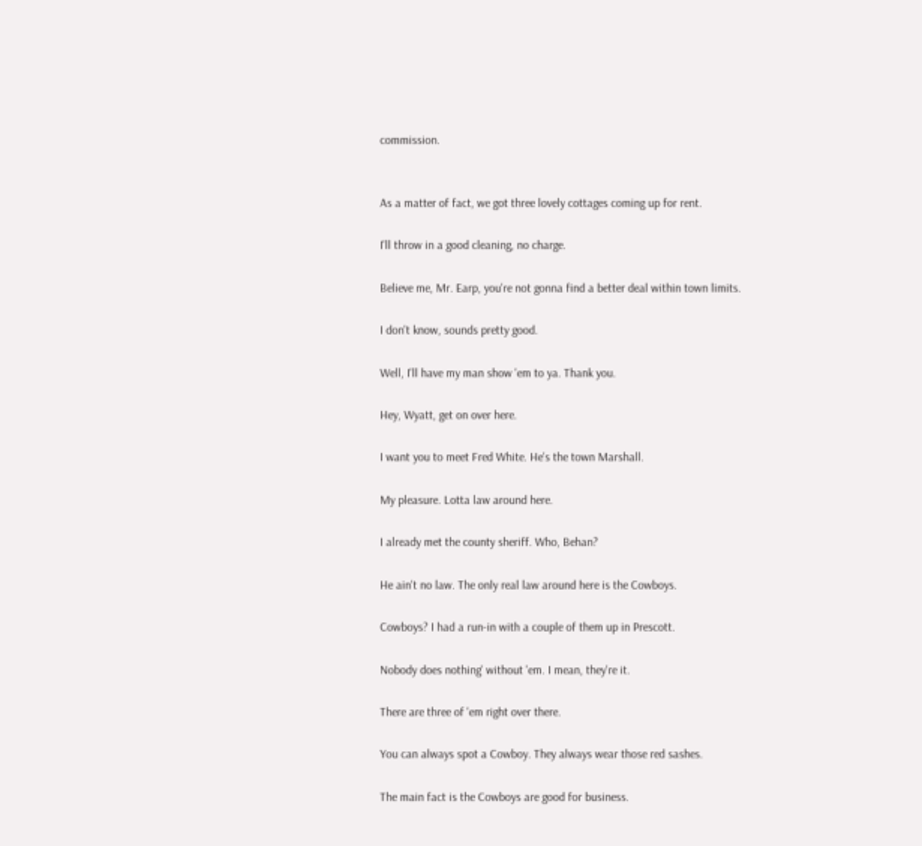commission.


As a matter of fact, we got three lovely cottages coming up for rent.

I'll throw in a good cleaning, no charge.

Believe me, Mr. Earp, you're not gonna find a better deal within town limits.

I don't know, sounds pretty good.

Well, I'll have my man show 'em to ya. Thank you.

Hey, Wyatt, get on over here.

I want you to meet Fred White. He's the town Marshall.

My pleasure. Lotta law around here.

I already met the county sheriff. Who, Behan?

He ain't no law. The only real law around here is the Cowboys.

Cowboys? I had a run-in with a couple of them up in Prescott.

Nobody does nothing' without 'em. I mean, they're it.

There are three of 'em right over there.

You can always spot a Cowboy. They always wear those red sashes.

The main fact is the Cowboys are good for business.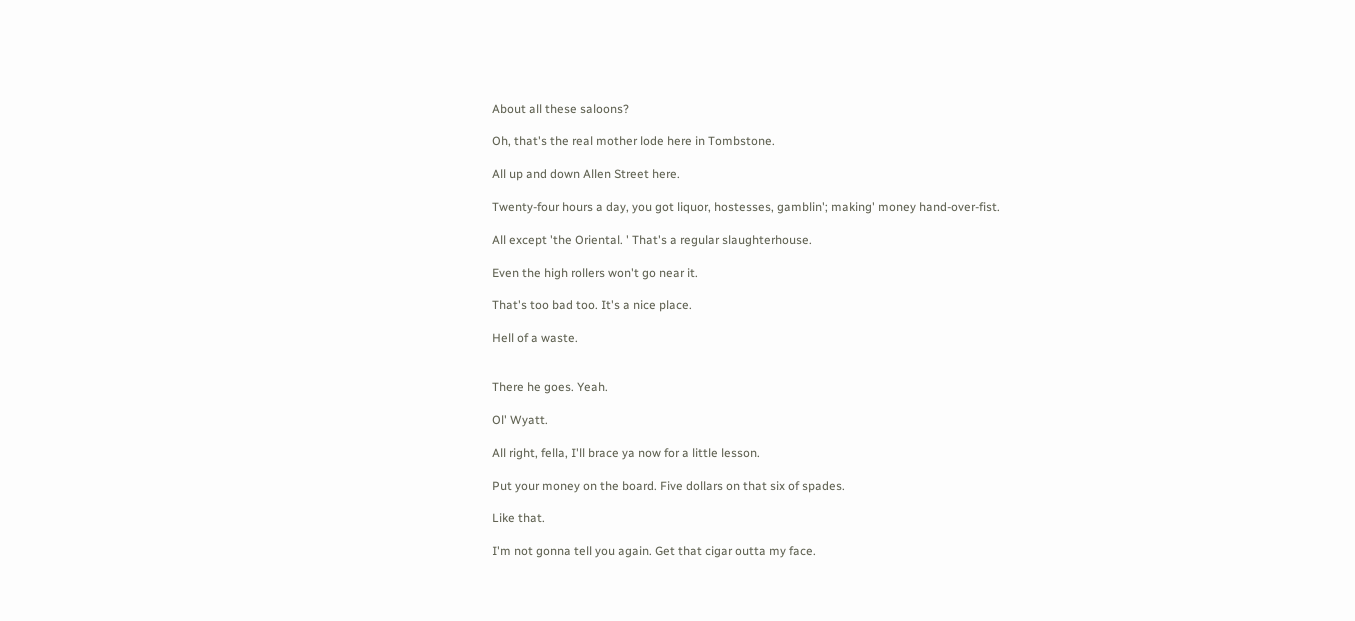About all these saloons?

Oh, that's the real mother lode here in Tombstone.

All up and down Allen Street here.

Twenty-four hours a day, you got liquor, hostesses, gamblin'; making' money hand-over-fist.

All except 'the Oriental. ' That's a regular slaughterhouse.

Even the high rollers won't go near it.

That's too bad too. It's a nice place.

Hell of a waste.


There he goes. Yeah.

Ol' Wyatt.

All right, fella, I'll brace ya now for a little lesson.

Put your money on the board. Five dollars on that six of spades.

Like that.

I'm not gonna tell you again. Get that cigar outta my face.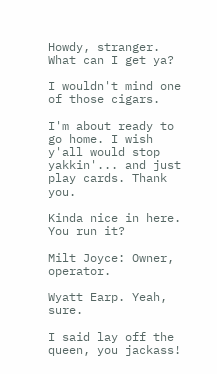Howdy, stranger. What can I get ya?

I wouldn't mind one of those cigars.

I'm about ready to go home. I wish y'all would stop yakkin'... and just play cards. Thank you.

Kinda nice in here. You run it?

Milt Joyce: Owner, operator.

Wyatt Earp. Yeah, sure.

I said lay off the queen, you jackass!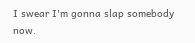I swear I'm gonna slap somebody now.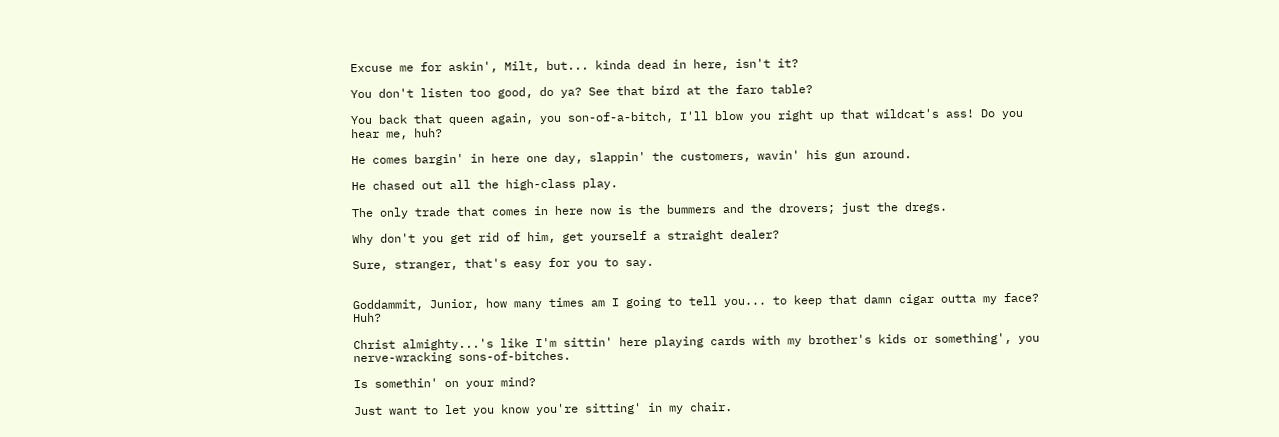Excuse me for askin', Milt, but... kinda dead in here, isn't it?

You don't listen too good, do ya? See that bird at the faro table?

You back that queen again, you son-of-a-bitch, I'll blow you right up that wildcat's ass! Do you hear me, huh?

He comes bargin' in here one day, slappin' the customers, wavin' his gun around.

He chased out all the high-class play.

The only trade that comes in here now is the bummers and the drovers; just the dregs.

Why don't you get rid of him, get yourself a straight dealer?

Sure, stranger, that's easy for you to say.


Goddammit, Junior, how many times am I going to tell you... to keep that damn cigar outta my face? Huh?

Christ almighty...'s like I'm sittin' here playing cards with my brother's kids or something', you nerve-wracking sons-of-bitches.

Is somethin' on your mind?

Just want to let you know you're sitting' in my chair.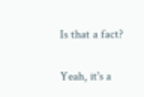Is that a fact?

Yeah, it's a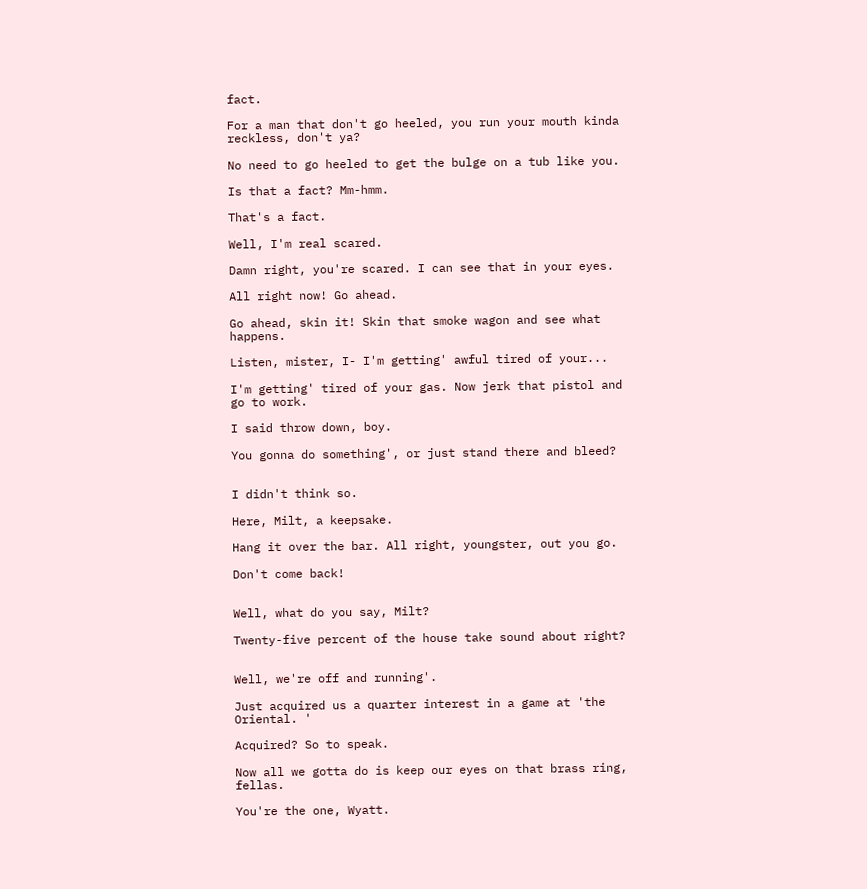fact.

For a man that don't go heeled, you run your mouth kinda reckless, don't ya?

No need to go heeled to get the bulge on a tub like you.

Is that a fact? Mm-hmm.

That's a fact.

Well, I'm real scared.

Damn right, you're scared. I can see that in your eyes.

All right now! Go ahead.

Go ahead, skin it! Skin that smoke wagon and see what happens.

Listen, mister, I- I'm getting' awful tired of your...

I'm getting' tired of your gas. Now jerk that pistol and go to work.

I said throw down, boy.

You gonna do something', or just stand there and bleed?


I didn't think so.

Here, Milt, a keepsake.

Hang it over the bar. All right, youngster, out you go.

Don't come back!


Well, what do you say, Milt?

Twenty-five percent of the house take sound about right?


Well, we're off and running'.

Just acquired us a quarter interest in a game at 'the Oriental. '

Acquired? So to speak.

Now all we gotta do is keep our eyes on that brass ring, fellas.

You're the one, Wyatt.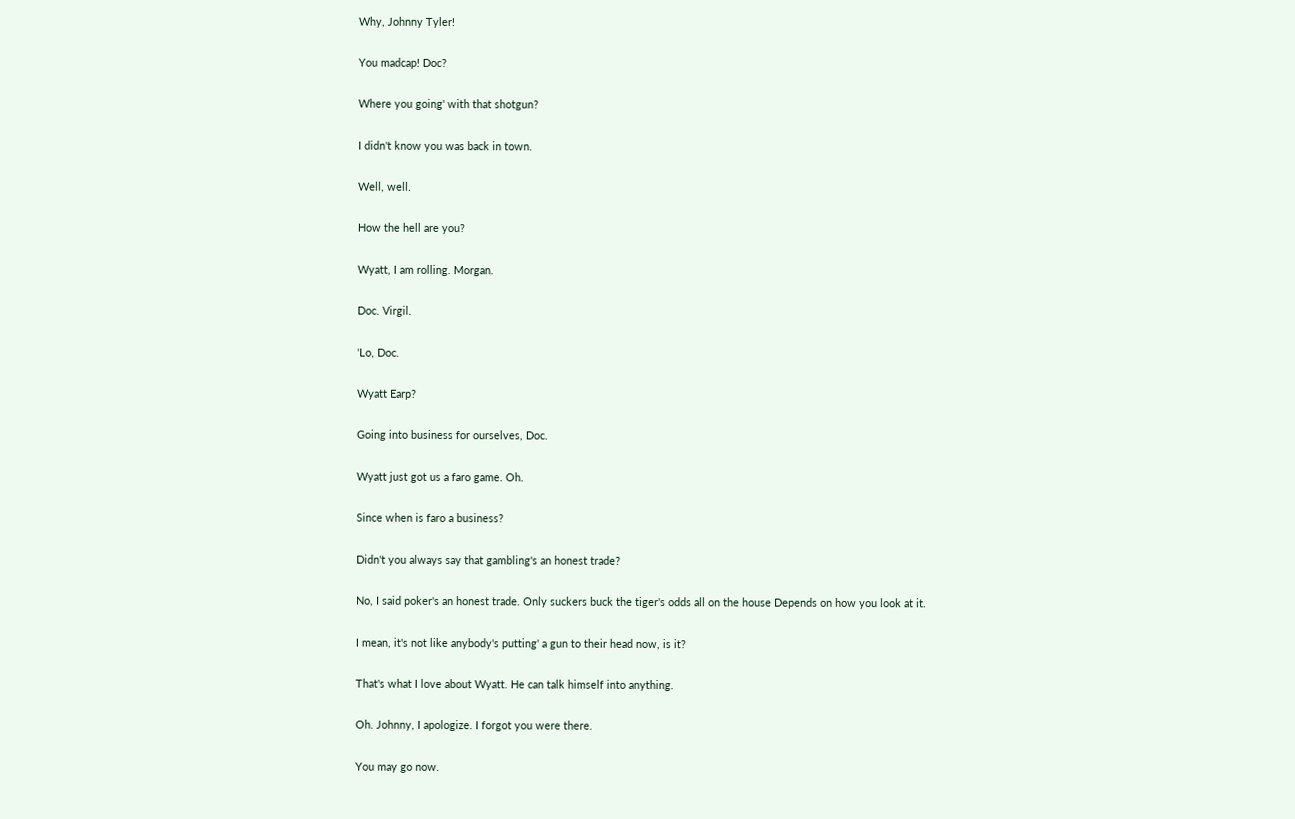Why, Johnny Tyler!

You madcap! Doc?

Where you going' with that shotgun?

I didn't know you was back in town.

Well, well.

How the hell are you?

Wyatt, I am rolling. Morgan.

Doc. Virgil.

'Lo, Doc.

Wyatt Earp?

Going into business for ourselves, Doc.

Wyatt just got us a faro game. Oh.

Since when is faro a business?

Didn't you always say that gambling's an honest trade?

No, I said poker's an honest trade. Only suckers buck the tiger's odds all on the house Depends on how you look at it.

I mean, it's not like anybody's putting' a gun to their head now, is it?

That's what I love about Wyatt. He can talk himself into anything.

Oh. Johnny, I apologize. I forgot you were there.

You may go now.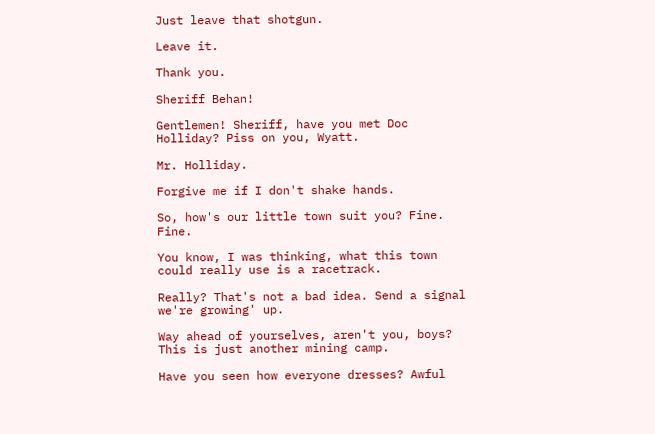Just leave that shotgun.

Leave it.

Thank you.

Sheriff Behan!

Gentlemen! Sheriff, have you met Doc Holliday? Piss on you, Wyatt.

Mr. Holliday.

Forgive me if I don't shake hands.

So, how's our little town suit you? Fine. Fine.

You know, I was thinking, what this town could really use is a racetrack.

Really? That's not a bad idea. Send a signal we're growing' up.

Way ahead of yourselves, aren't you, boys? This is just another mining camp.

Have you seen how everyone dresses? Awful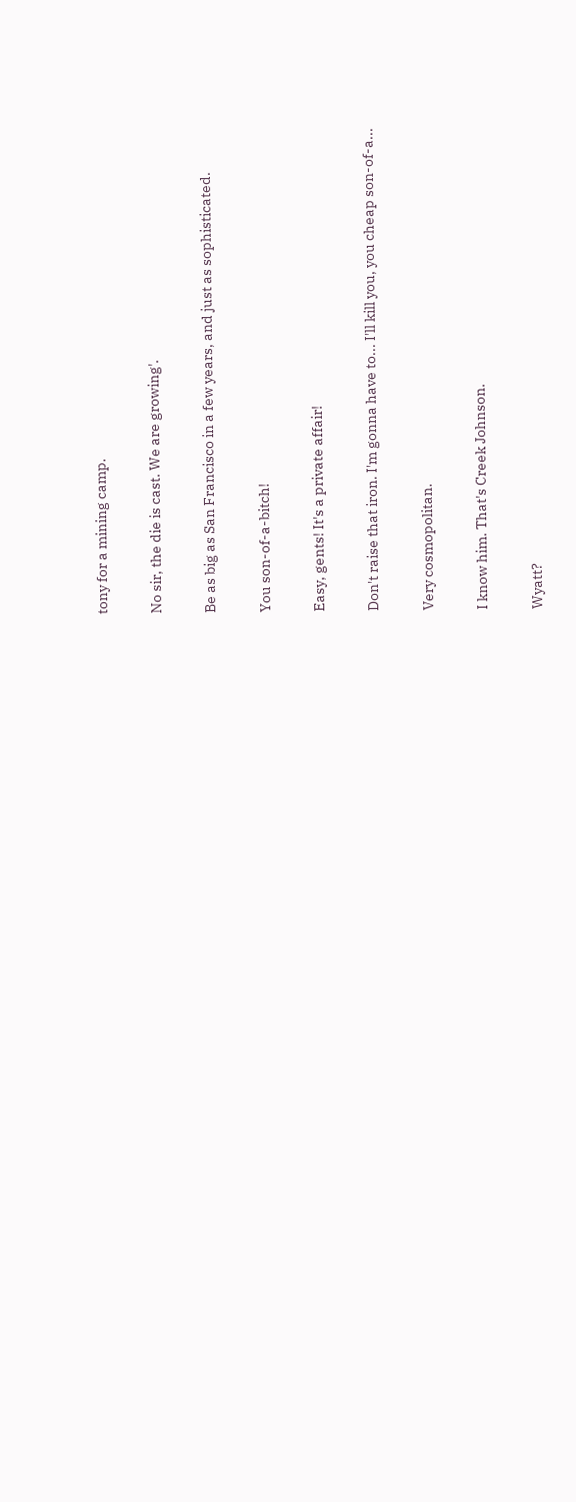tony for a mining camp.

No sir, the die is cast. We are growing'.

Be as big as San Francisco in a few years, and just as sophisticated.

You son-of-a-bitch!

Easy, gents! It's a private affair!

Don't raise that iron. I'm gonna have to... I'll kill you, you cheap son-of-a...

Very cosmopolitan.

I know him. That's Creek Johnson.

Wyatt?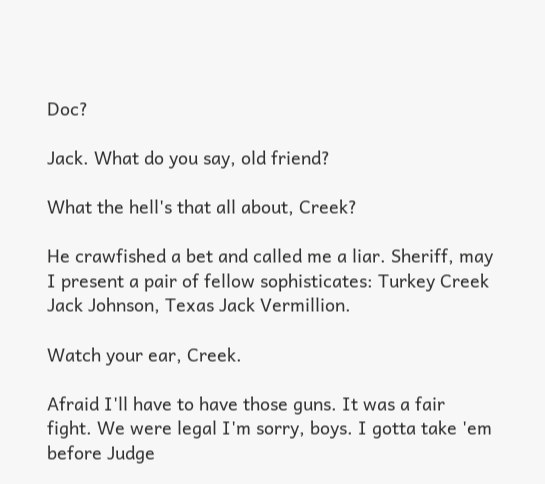Doc?

Jack. What do you say, old friend?

What the hell's that all about, Creek?

He crawfished a bet and called me a liar. Sheriff, may I present a pair of fellow sophisticates: Turkey Creek Jack Johnson, Texas Jack Vermillion.

Watch your ear, Creek.

Afraid I'll have to have those guns. It was a fair fight. We were legal I'm sorry, boys. I gotta take 'em before Judge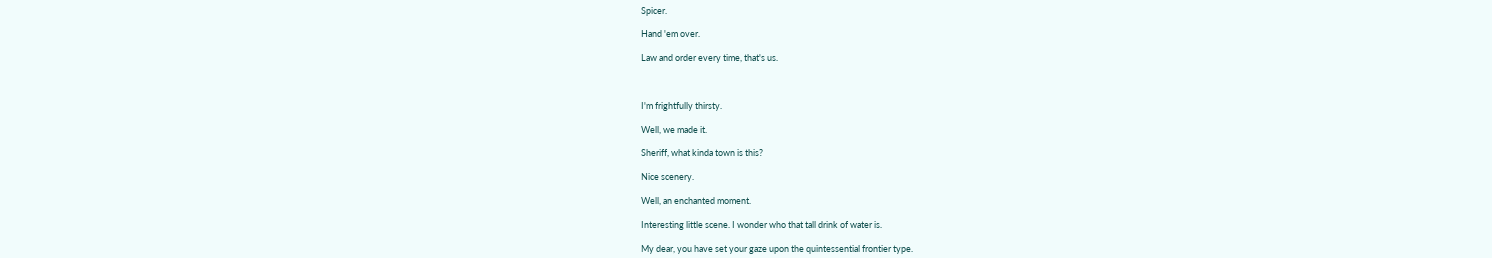Spicer.

Hand 'em over.

Law and order every time, that's us.



I'm frightfully thirsty.

Well, we made it.

Sheriff, what kinda town is this?

Nice scenery.

Well, an enchanted moment.

Interesting little scene. I wonder who that tall drink of water is.

My dear, you have set your gaze upon the quintessential frontier type.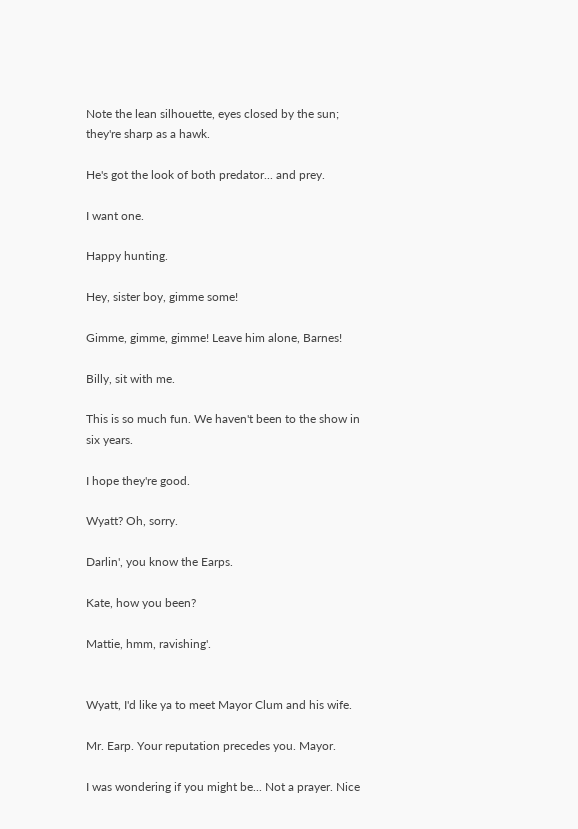Note the lean silhouette, eyes closed by the sun; they're sharp as a hawk.

He's got the look of both predator... and prey.

I want one.

Happy hunting.

Hey, sister boy, gimme some!

Gimme, gimme, gimme! Leave him alone, Barnes!

Billy, sit with me.

This is so much fun. We haven't been to the show in six years.

I hope they're good.

Wyatt? Oh, sorry.

Darlin', you know the Earps.

Kate, how you been?

Mattie, hmm, ravishing'.


Wyatt, I'd like ya to meet Mayor Clum and his wife.

Mr. Earp. Your reputation precedes you. Mayor.

I was wondering if you might be... Not a prayer. Nice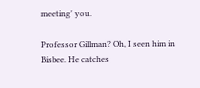meeting' you.

Professor Gillman? Oh, I seen him in Bisbee. He catches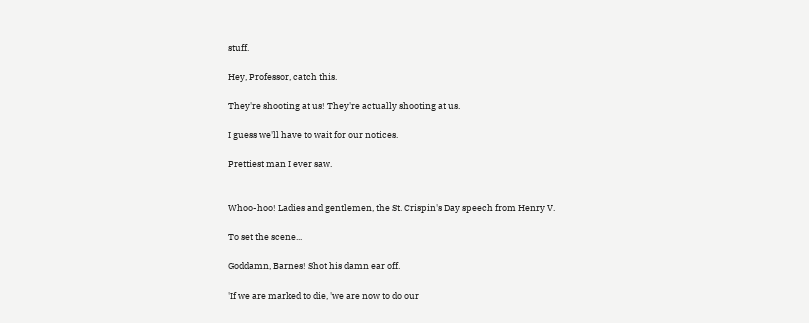stuff.

Hey, Professor, catch this.

They're shooting at us! They're actually shooting at us.

I guess we'll have to wait for our notices.

Prettiest man I ever saw.


Whoo-hoo! Ladies and gentlemen, the St. Crispin's Day speech from Henry V.

To set the scene...

Goddamn, Barnes! Shot his damn ear off.

'If we are marked to die, 'we are now to do our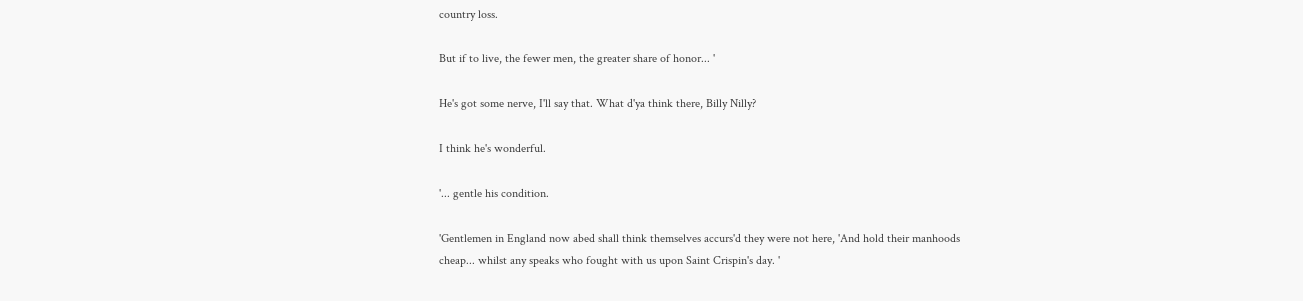country loss.

But if to live, the fewer men, the greater share of honor... '

He's got some nerve, I'll say that. What d'ya think there, Billy Nilly?

I think he's wonderful.

'... gentle his condition.

'Gentlemen in England now abed shall think themselves accurs'd they were not here, 'And hold their manhoods cheap... whilst any speaks who fought with us upon Saint Crispin's day. '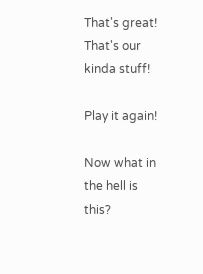That's great! That's our kinda stuff!

Play it again!

Now what in the hell is this?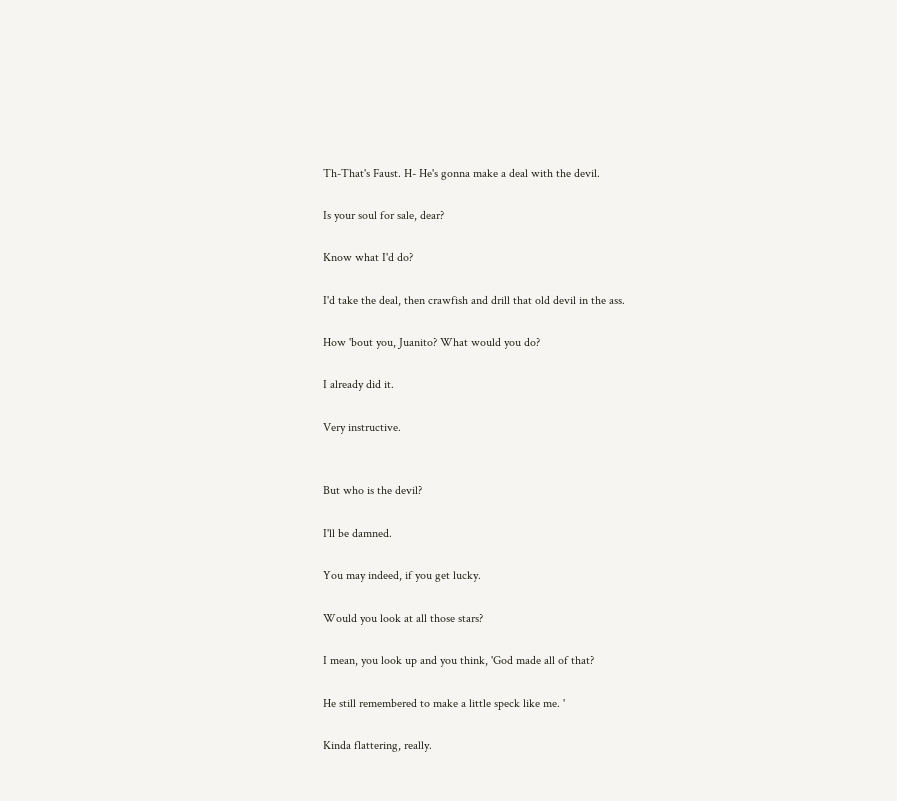Th-That's Faust. H- He's gonna make a deal with the devil.

Is your soul for sale, dear?

Know what I'd do?

I'd take the deal, then crawfish and drill that old devil in the ass.

How 'bout you, Juanito? What would you do?

I already did it.

Very instructive.


But who is the devil?

I'll be damned.

You may indeed, if you get lucky.

Would you look at all those stars?

I mean, you look up and you think, 'God made all of that?

He still remembered to make a little speck like me. '

Kinda flattering, really.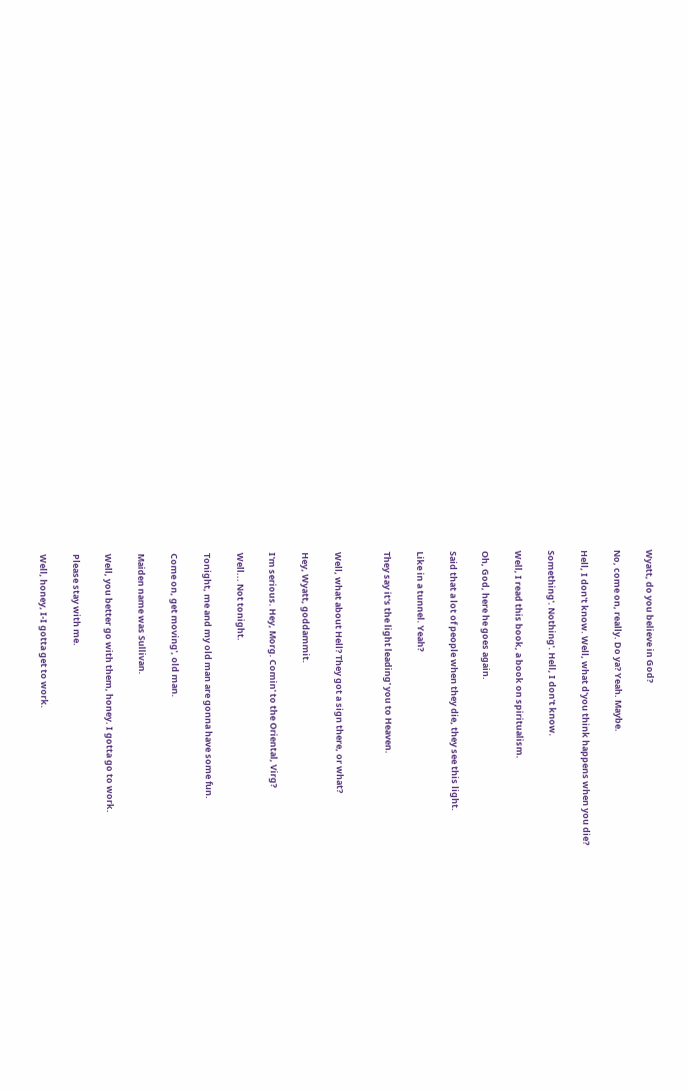Wyatt, do you believe in God?

No, come on, really. Do ya? Yeah. Maybe.

Hell, I don't know. Well, what d'you think happens when you die?

Something'. Nothing'. Hell, I don't know.

Well, I read this book, a book on spiritualism.

Oh, God, here he goes again.

Said that a lot of people when they die, they see this light.

Like in a tunnel. Yeah?

They say it's the light leading' you to Heaven.


Well, what about Hell? They got a sign there, or what?

Hey, Wyatt, goddammit.

I'm serious. Hey, Morg. Comin' to the Oriental, Virg?

Well... Not tonight.

Tonight, me and my old man are gonna have some fun.

Come on, get moving', old man.

Maiden name was Sullivan.

Well, you better go with them, honey. I gotta go to work.

Please stay with me.

Well, honey, I-I gotta get to work.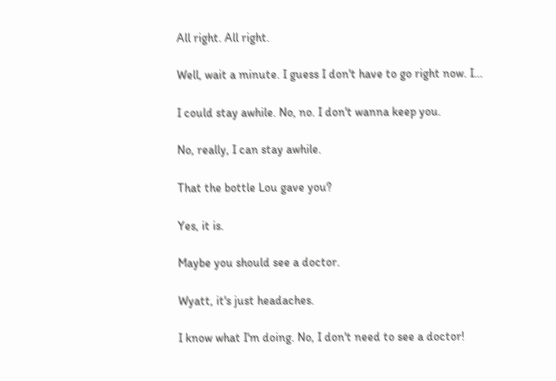All right. All right.

Well, wait a minute. I guess I don't have to go right now. I...

I could stay awhile. No, no. I don't wanna keep you.

No, really, I can stay awhile.

That the bottle Lou gave you?

Yes, it is.

Maybe you should see a doctor.

Wyatt, it's just headaches.

I know what I'm doing. No, I don't need to see a doctor!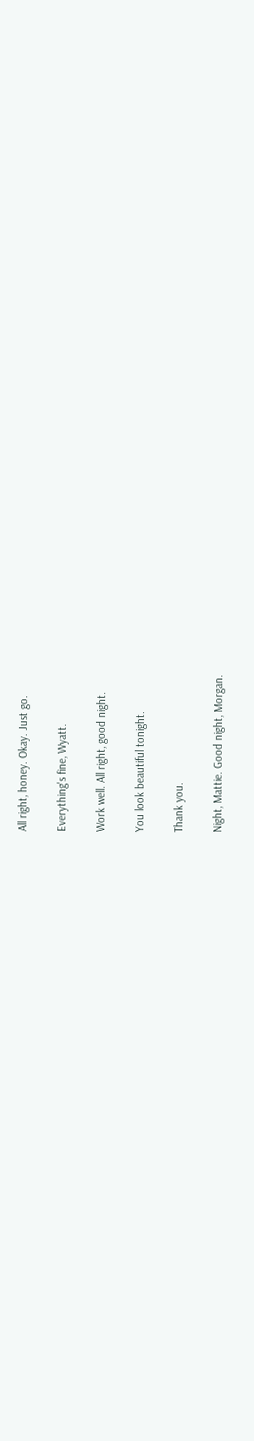All right, honey. Okay. Just go.

Everything's fine, Wyatt.

Work well. All right, good night.

You look beautiful tonight.

Thank you.

Night, Mattie. Good night, Morgan.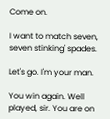Come on.

I want to match seven, seven stinking' spades.

Let's go. I'm your man.

You win again. Well played, sir. You are on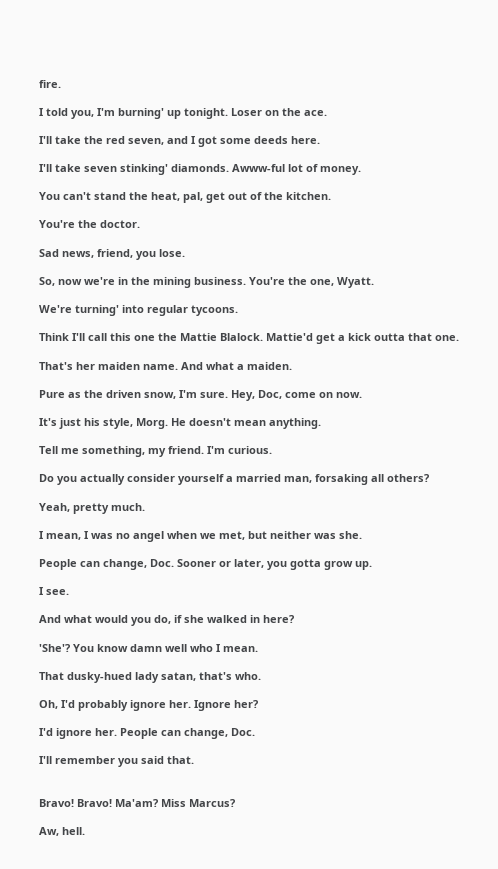fire.

I told you, I'm burning' up tonight. Loser on the ace.

I'll take the red seven, and I got some deeds here.

I'll take seven stinking' diamonds. Awww-ful lot of money.

You can't stand the heat, pal, get out of the kitchen.

You're the doctor.

Sad news, friend, you lose.

So, now we're in the mining business. You're the one, Wyatt.

We're turning' into regular tycoons.

Think I'll call this one the Mattie Blalock. Mattie'd get a kick outta that one.

That's her maiden name. And what a maiden.

Pure as the driven snow, I'm sure. Hey, Doc, come on now.

It's just his style, Morg. He doesn't mean anything.

Tell me something, my friend. I'm curious.

Do you actually consider yourself a married man, forsaking all others?

Yeah, pretty much.

I mean, I was no angel when we met, but neither was she.

People can change, Doc. Sooner or later, you gotta grow up.

I see.

And what would you do, if she walked in here?

'She'? You know damn well who I mean.

That dusky-hued lady satan, that's who.

Oh, I'd probably ignore her. Ignore her?

I'd ignore her. People can change, Doc.

I'll remember you said that.


Bravo! Bravo! Ma'am? Miss Marcus?

Aw, hell.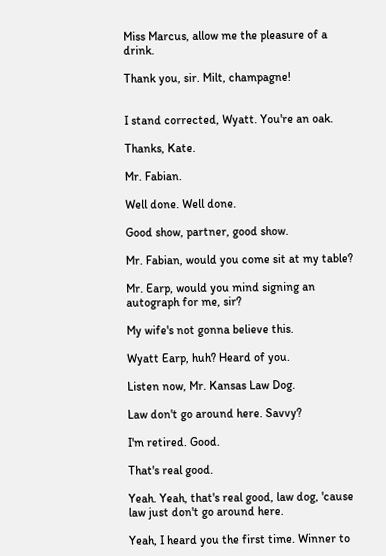Miss Marcus, allow me the pleasure of a drink.

Thank you, sir. Milt, champagne!


I stand corrected, Wyatt. You're an oak.

Thanks, Kate.

Mr. Fabian.

Well done. Well done.

Good show, partner, good show.

Mr. Fabian, would you come sit at my table?

Mr. Earp, would you mind signing an autograph for me, sir?

My wife's not gonna believe this.

Wyatt Earp, huh? Heard of you.

Listen now, Mr. Kansas Law Dog.

Law don't go around here. Savvy?

I'm retired. Good.

That's real good.

Yeah. Yeah, that's real good, law dog, 'cause law just don't go around here.

Yeah, I heard you the first time. Winner to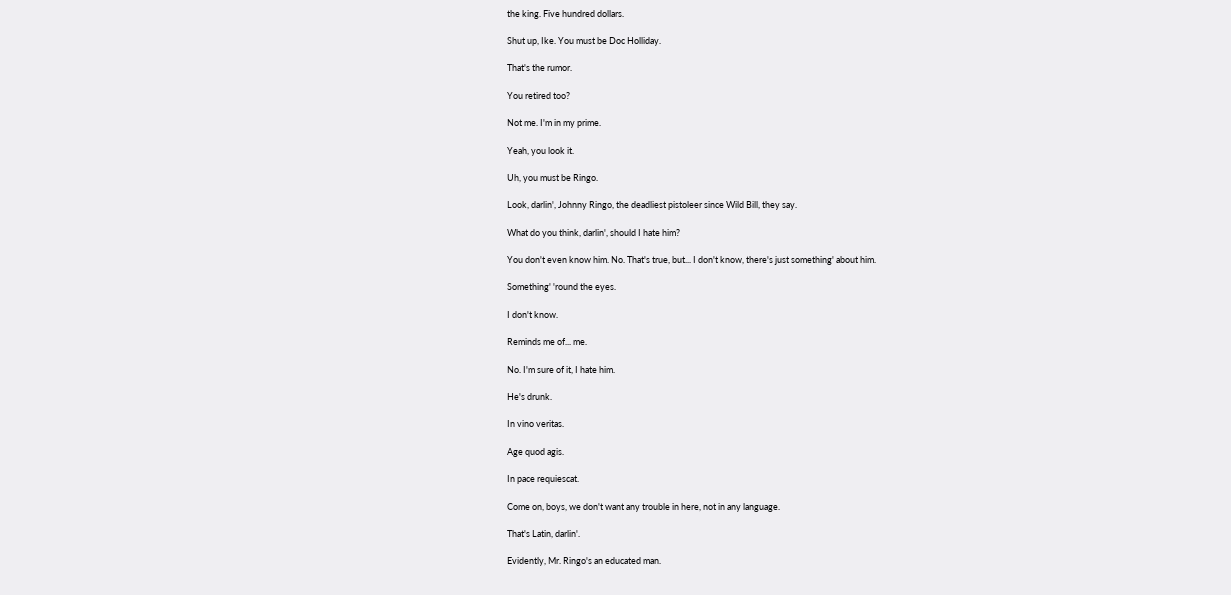the king. Five hundred dollars.

Shut up, Ike. You must be Doc Holliday.

That's the rumor.

You retired too?

Not me. I'm in my prime.

Yeah, you look it.

Uh, you must be Ringo.

Look, darlin', Johnny Ringo, the deadliest pistoleer since Wild Bill, they say.

What do you think, darlin', should I hate him?

You don't even know him. No. That's true, but... I don't know, there's just something' about him.

Something' 'round the eyes.

I don't know.

Reminds me of... me.

No. I'm sure of it, I hate him.

He's drunk.

In vino veritas.

Age quod agis.

In pace requiescat.

Come on, boys, we don't want any trouble in here, not in any language.

That's Latin, darlin'.

Evidently, Mr. Ringo's an educated man.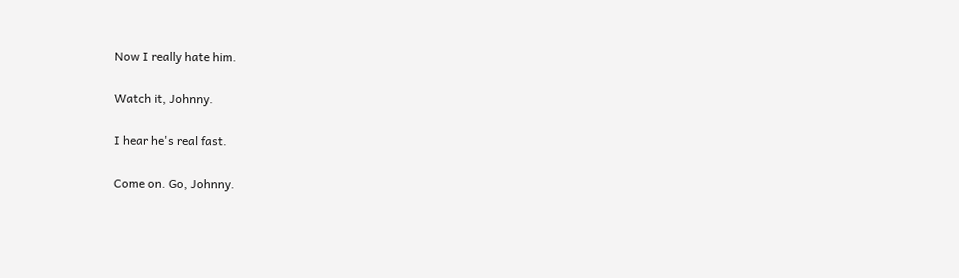Now I really hate him.

Watch it, Johnny.

I hear he's real fast.

Come on. Go, Johnny.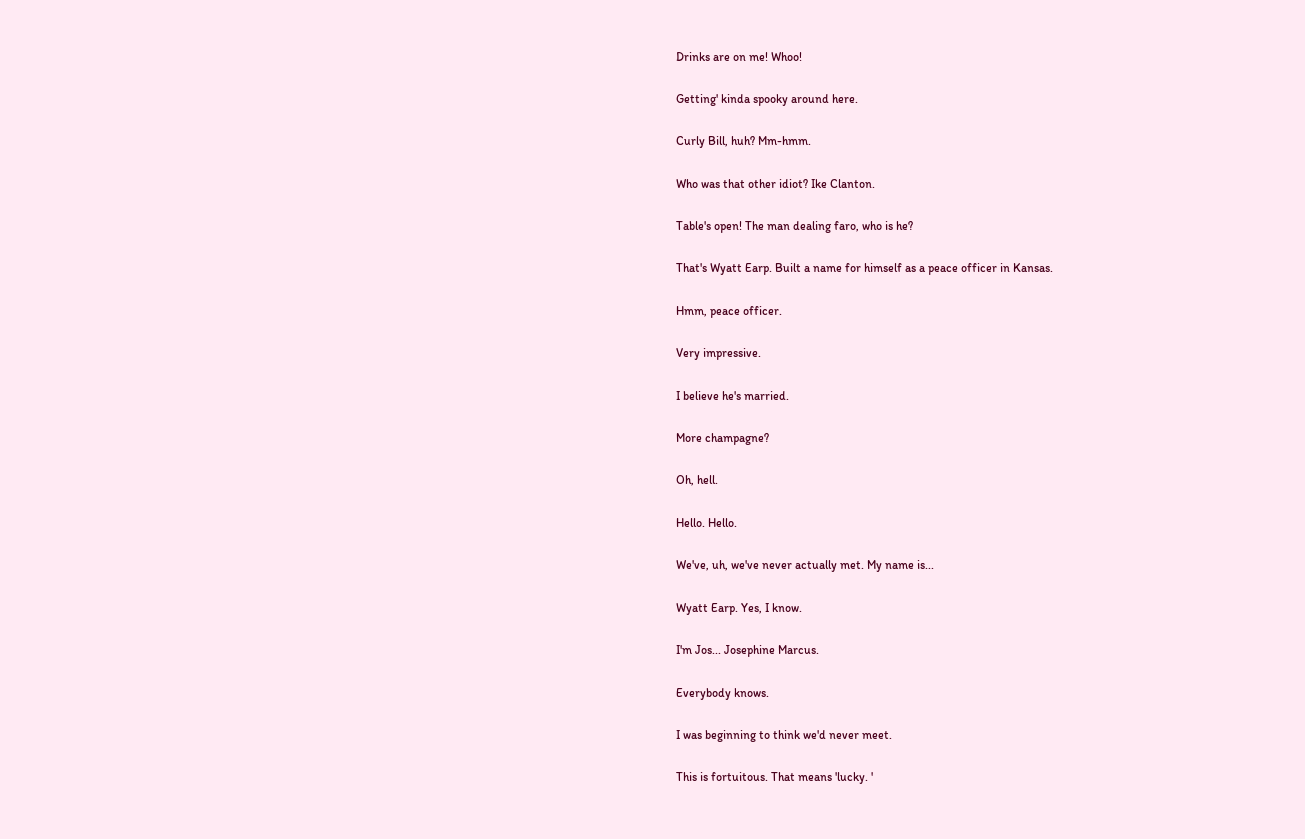Drinks are on me! Whoo!

Getting' kinda spooky around here.

Curly Bill, huh? Mm-hmm.

Who was that other idiot? Ike Clanton.

Table's open! The man dealing faro, who is he?

That's Wyatt Earp. Built a name for himself as a peace officer in Kansas.

Hmm, peace officer.

Very impressive.

I believe he's married.

More champagne?

Oh, hell.

Hello. Hello.

We've, uh, we've never actually met. My name is...

Wyatt Earp. Yes, I know.

I'm Jos... Josephine Marcus.

Everybody knows.

I was beginning to think we'd never meet.

This is fortuitous. That means 'lucky. '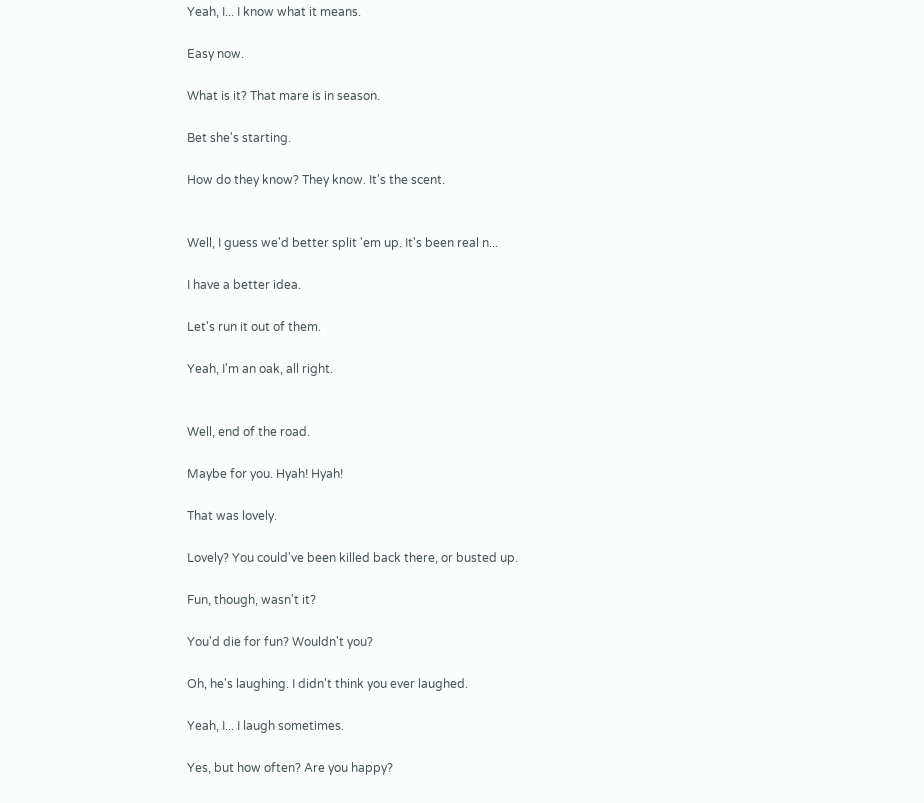Yeah, I... I know what it means.

Easy now.

What is it? That mare is in season.

Bet she's starting.

How do they know? They know. It's the scent.


Well, I guess we'd better split 'em up. It's been real n...

I have a better idea.

Let's run it out of them.

Yeah, I'm an oak, all right.


Well, end of the road.

Maybe for you. Hyah! Hyah!

That was lovely.

Lovely? You could've been killed back there, or busted up.

Fun, though, wasn't it?

You'd die for fun? Wouldn't you?

Oh, he's laughing. I didn't think you ever laughed.

Yeah, I... I laugh sometimes.

Yes, but how often? Are you happy?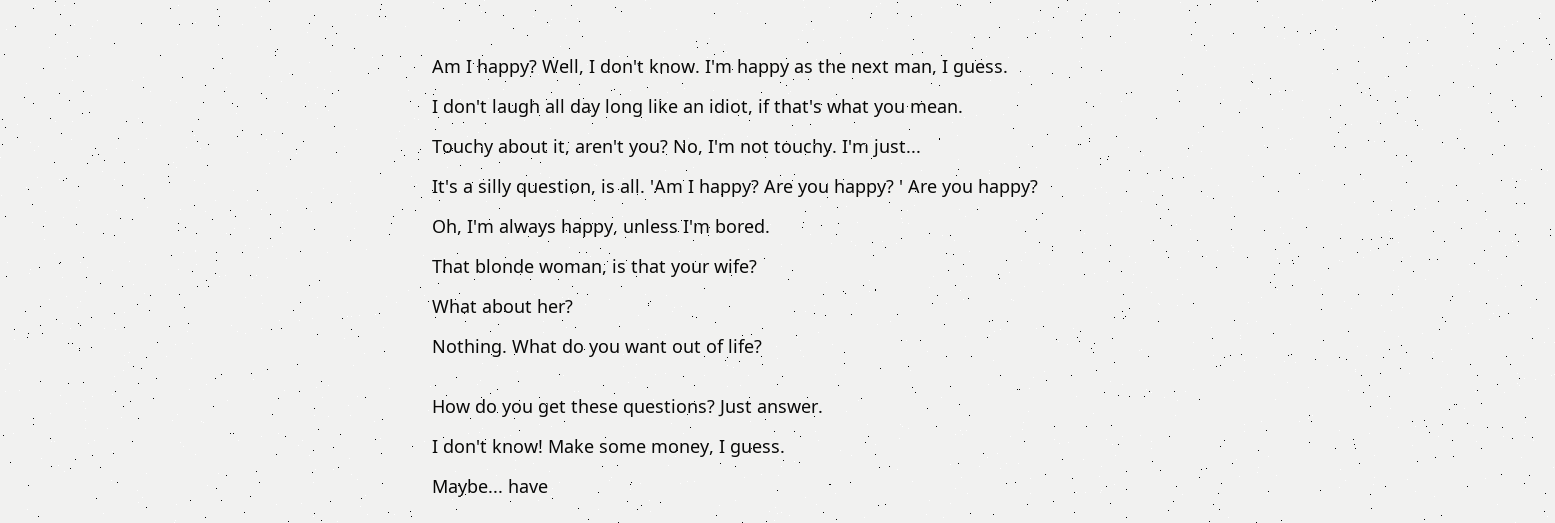Am I happy? Well, I don't know. I'm happy as the next man, I guess.

I don't laugh all day long like an idiot, if that's what you mean.

Touchy about it, aren't you? No, I'm not touchy. I'm just...

It's a silly question, is all. 'Am I happy? Are you happy? ' Are you happy?

Oh, I'm always happy, unless I'm bored.

That blonde woman, is that your wife?

What about her?

Nothing. What do you want out of life?


How do you get these questions? Just answer.

I don't know! Make some money, I guess.

Maybe... have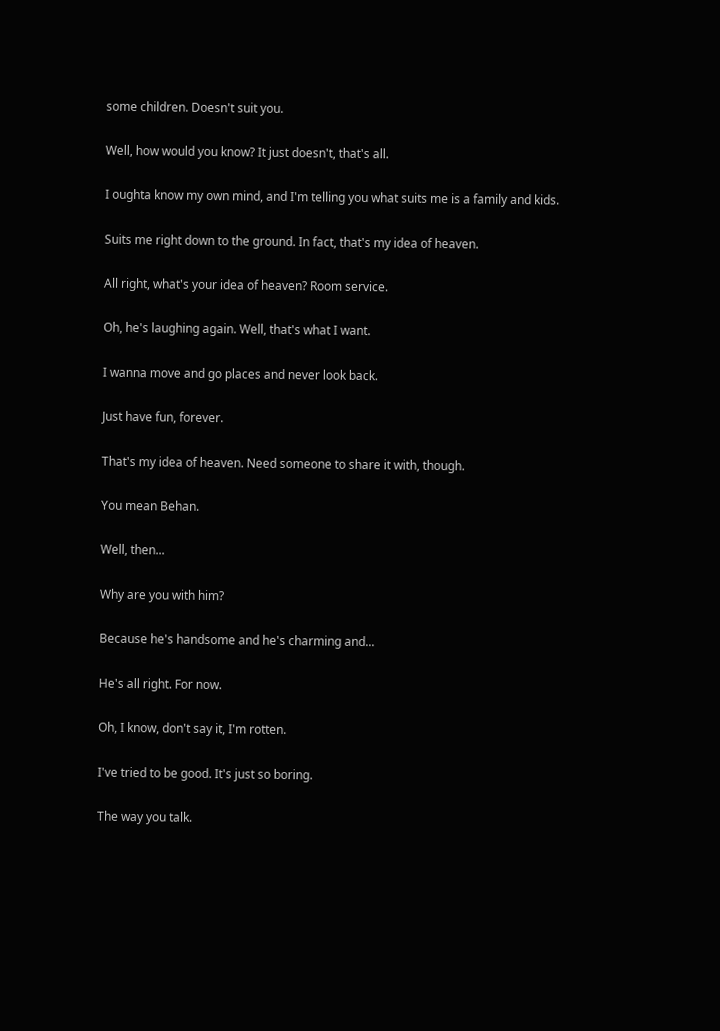some children. Doesn't suit you.

Well, how would you know? It just doesn't, that's all.

I oughta know my own mind, and I'm telling you what suits me is a family and kids.

Suits me right down to the ground. In fact, that's my idea of heaven.

All right, what's your idea of heaven? Room service.

Oh, he's laughing again. Well, that's what I want.

I wanna move and go places and never look back.

Just have fun, forever.

That's my idea of heaven. Need someone to share it with, though.

You mean Behan.

Well, then...

Why are you with him?

Because he's handsome and he's charming and...

He's all right. For now.

Oh, I know, don't say it, I'm rotten.

I've tried to be good. It's just so boring.

The way you talk.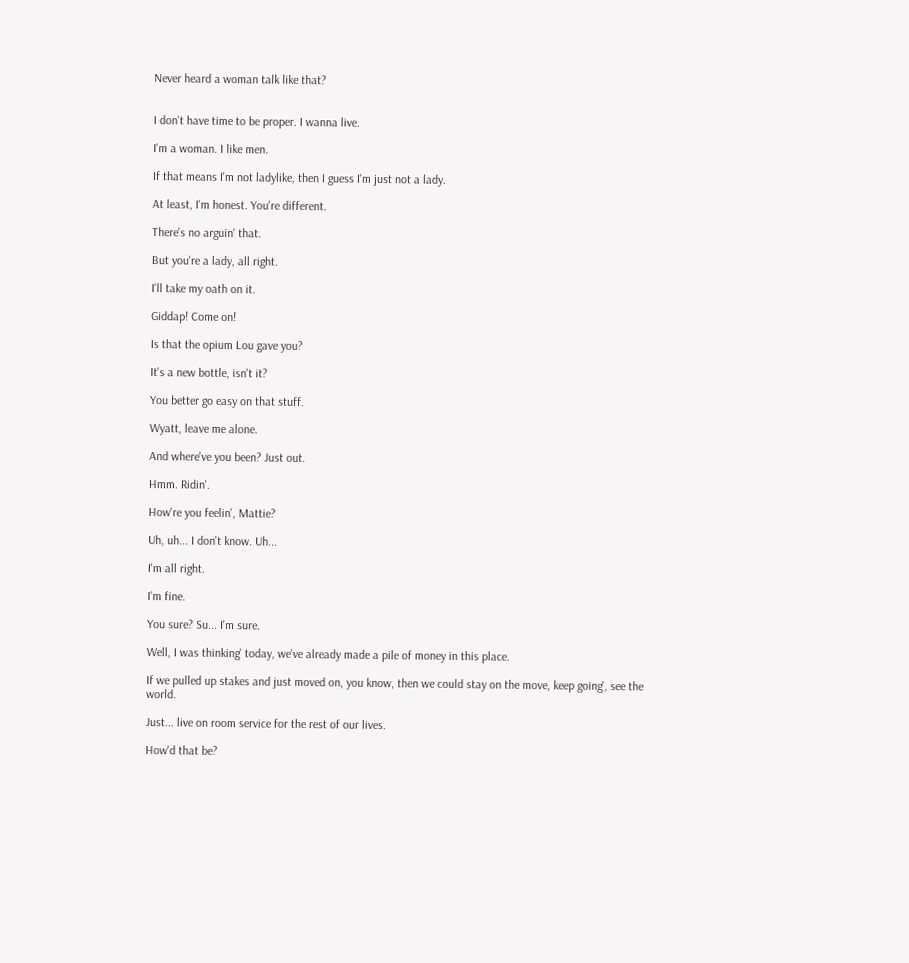Never heard a woman talk like that?


I don't have time to be proper. I wanna live.

I'm a woman. I like men.

If that means I'm not ladylike, then I guess I'm just not a lady.

At least, I'm honest. You're different.

There's no arguin' that.

But you're a lady, all right.

I'll take my oath on it.

Giddap! Come on!

Is that the opium Lou gave you?

It's a new bottle, isn't it?

You better go easy on that stuff.

Wyatt, leave me alone.

And where've you been? Just out.

Hmm. Ridin'.

How're you feelin', Mattie?

Uh, uh... I don't know. Uh...

I'm all right.

I'm fine.

You sure? Su... I'm sure.

Well, I was thinking' today, we've already made a pile of money in this place.

If we pulled up stakes and just moved on, you know, then we could stay on the move, keep going', see the world.

Just... live on room service for the rest of our lives.

How'd that be?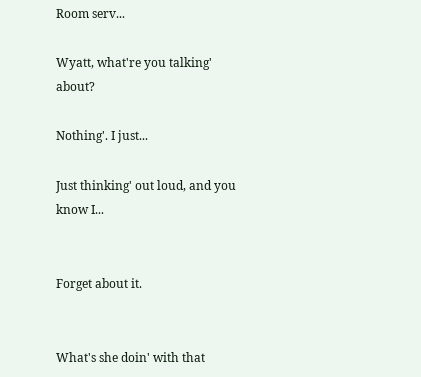Room serv...

Wyatt, what're you talking' about?

Nothing'. I just...

Just thinking' out loud, and you know I...


Forget about it.


What's she doin' with that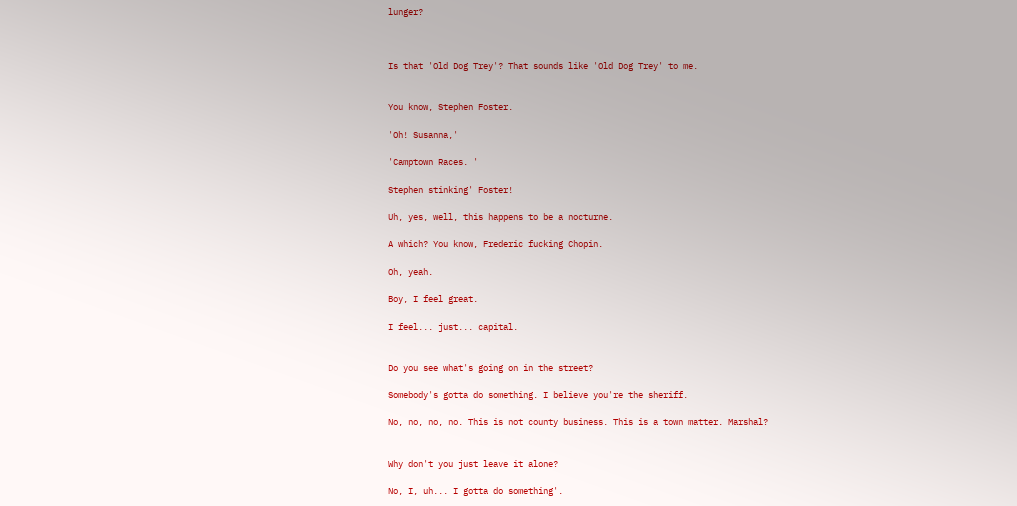lunger?



Is that 'Old Dog Trey'? That sounds like 'Old Dog Trey' to me.


You know, Stephen Foster.

'Oh! Susanna,'

'Camptown Races. '

Stephen stinking' Foster!

Uh, yes, well, this happens to be a nocturne.

A which? You know, Frederic fucking Chopin.

Oh, yeah.

Boy, I feel great.

I feel... just... capital.


Do you see what's going on in the street?

Somebody's gotta do something. I believe you're the sheriff.

No, no, no, no. This is not county business. This is a town matter. Marshal?


Why don't you just leave it alone?

No, I, uh... I gotta do something'.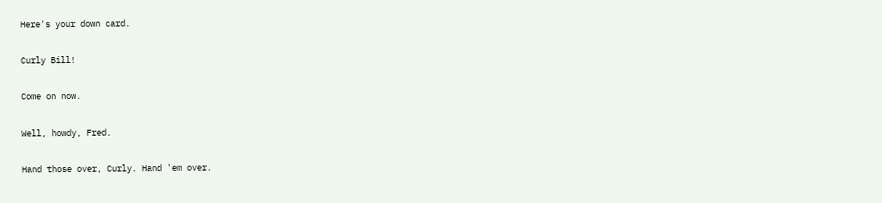Here's your down card.

Curly Bill!

Come on now.

Well, howdy, Fred.

Hand those over, Curly. Hand 'em over.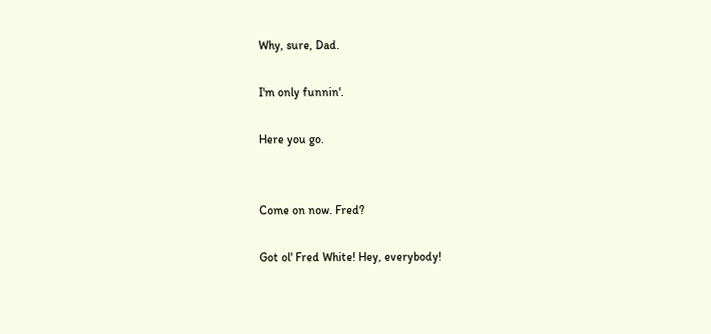Why, sure, Dad.

I'm only funnin'.

Here you go.


Come on now. Fred?

Got ol' Fred White! Hey, everybody!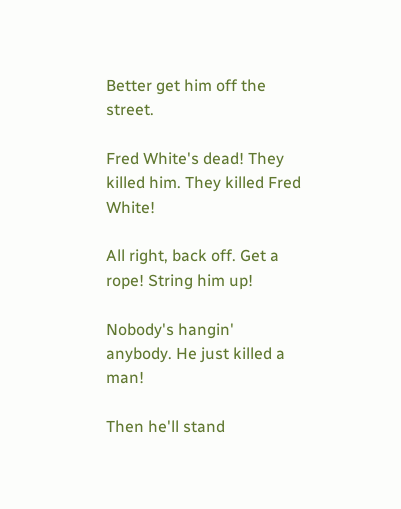Better get him off the street.

Fred White's dead! They killed him. They killed Fred White!

All right, back off. Get a rope! String him up!

Nobody's hangin' anybody. He just killed a man!

Then he'll stand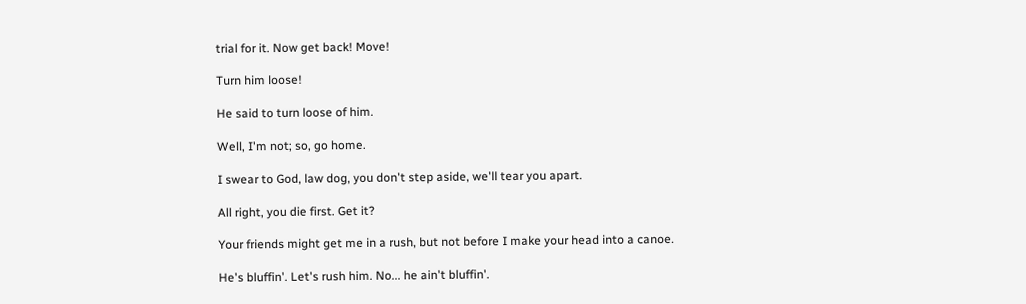trial for it. Now get back! Move!

Turn him loose!

He said to turn loose of him.

Well, I'm not; so, go home.

I swear to God, law dog, you don't step aside, we'll tear you apart.

All right, you die first. Get it?

Your friends might get me in a rush, but not before I make your head into a canoe.

He's bluffin'. Let's rush him. No... he ain't bluffin'.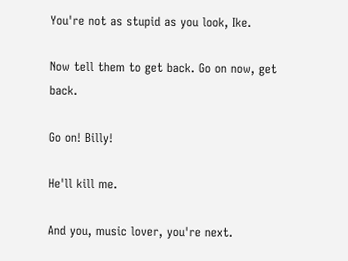You're not as stupid as you look, Ike.

Now tell them to get back. Go on now, get back.

Go on! Billy!

He'll kill me.

And you, music lover, you're next.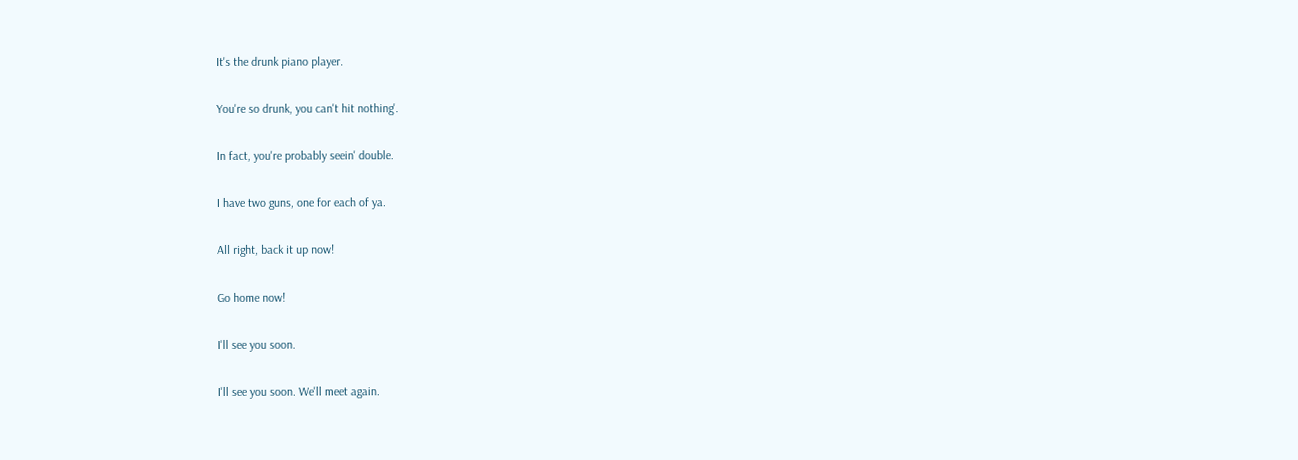It's the drunk piano player.

You're so drunk, you can't hit nothing'.

In fact, you're probably seein' double.

I have two guns, one for each of ya.

All right, back it up now!

Go home now!

I'll see you soon.

I'll see you soon. We'll meet again.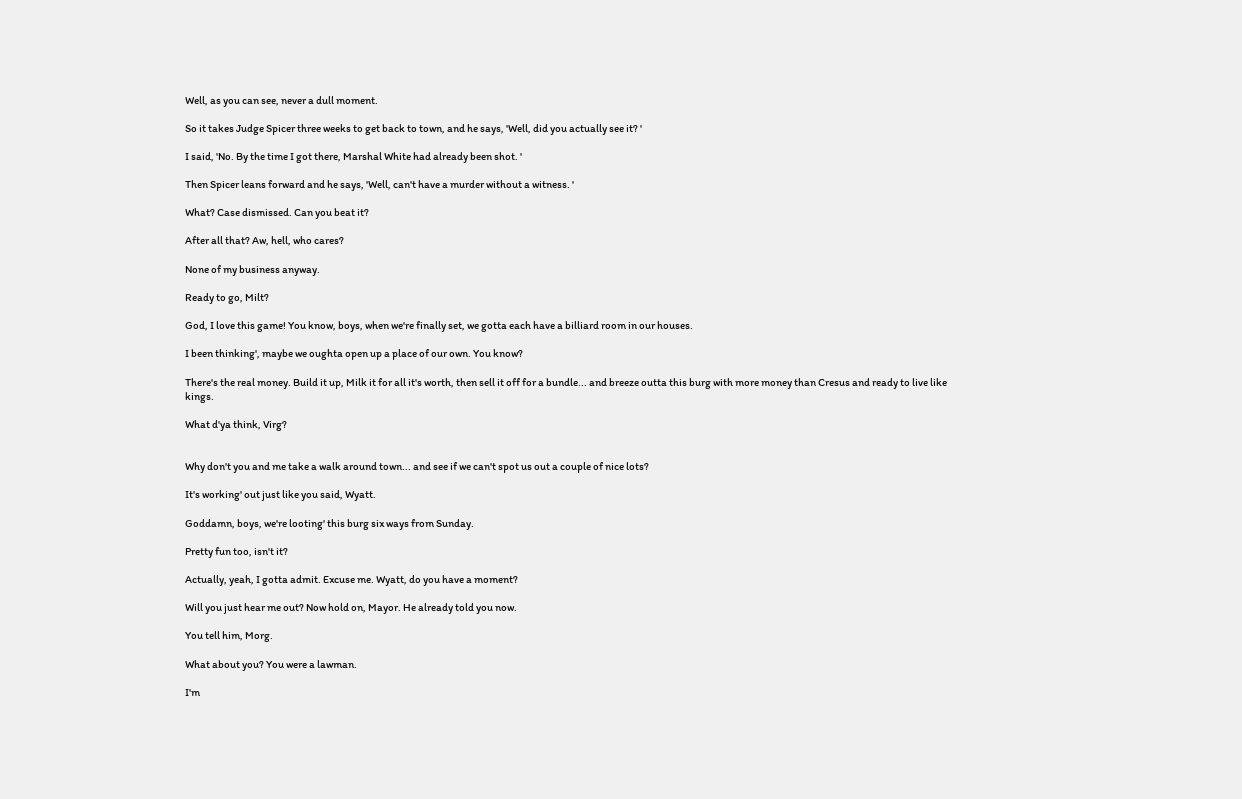Well, as you can see, never a dull moment.

So it takes Judge Spicer three weeks to get back to town, and he says, 'Well, did you actually see it? '

I said, 'No. By the time I got there, Marshal White had already been shot. '

Then Spicer leans forward and he says, 'Well, can't have a murder without a witness. '

What? Case dismissed. Can you beat it?

After all that? Aw, hell, who cares?

None of my business anyway.

Ready to go, Milt?

God, I love this game! You know, boys, when we're finally set, we gotta each have a billiard room in our houses.

I been thinking', maybe we oughta open up a place of our own. You know?

There's the real money. Build it up, Milk it for all it's worth, then sell it off for a bundle... and breeze outta this burg with more money than Cresus and ready to live like kings.

What d'ya think, Virg?


Why don't you and me take a walk around town... and see if we can't spot us out a couple of nice lots?

It's working' out just like you said, Wyatt.

Goddamn, boys, we're looting' this burg six ways from Sunday.

Pretty fun too, isn't it?

Actually, yeah, I gotta admit. Excuse me. Wyatt, do you have a moment?

Will you just hear me out? Now hold on, Mayor. He already told you now.

You tell him, Morg.

What about you? You were a lawman.

I'm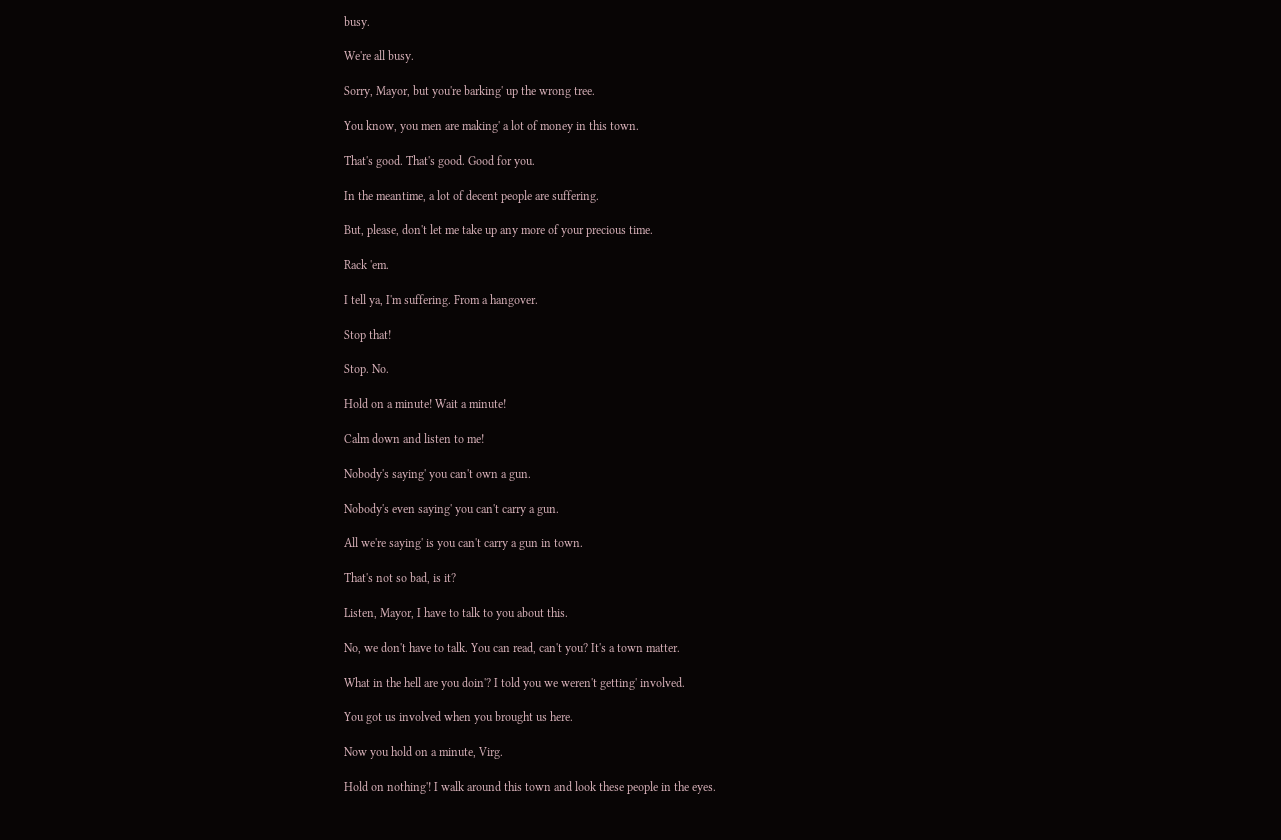busy.

We're all busy.

Sorry, Mayor, but you're barking' up the wrong tree.

You know, you men are making' a lot of money in this town.

That's good. That's good. Good for you.

In the meantime, a lot of decent people are suffering.

But, please, don't let me take up any more of your precious time.

Rack 'em.

I tell ya, I'm suffering. From a hangover.

Stop that!

Stop. No.

Hold on a minute! Wait a minute!

Calm down and listen to me!

Nobody's saying' you can't own a gun.

Nobody's even saying' you can't carry a gun.

All we're saying' is you can't carry a gun in town.

That's not so bad, is it?

Listen, Mayor, I have to talk to you about this.

No, we don't have to talk. You can read, can't you? It's a town matter.

What in the hell are you doin'? I told you we weren't getting' involved.

You got us involved when you brought us here.

Now you hold on a minute, Virg.

Hold on nothing'! I walk around this town and look these people in the eyes.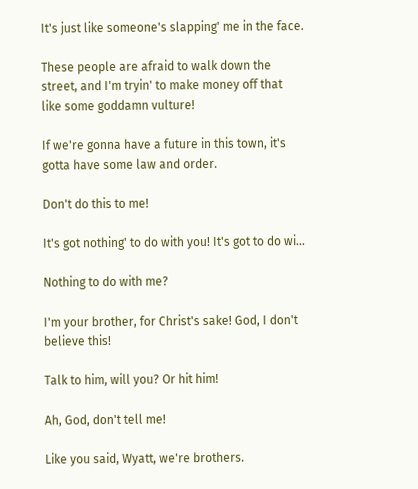It's just like someone's slapping' me in the face.

These people are afraid to walk down the street, and I'm tryin' to make money off that like some goddamn vulture!

If we're gonna have a future in this town, it's gotta have some law and order.

Don't do this to me!

It's got nothing' to do with you! It's got to do wi...

Nothing to do with me?

I'm your brother, for Christ's sake! God, I don't believe this!

Talk to him, will you? Or hit him!

Ah, God, don't tell me!

Like you said, Wyatt, we're brothers.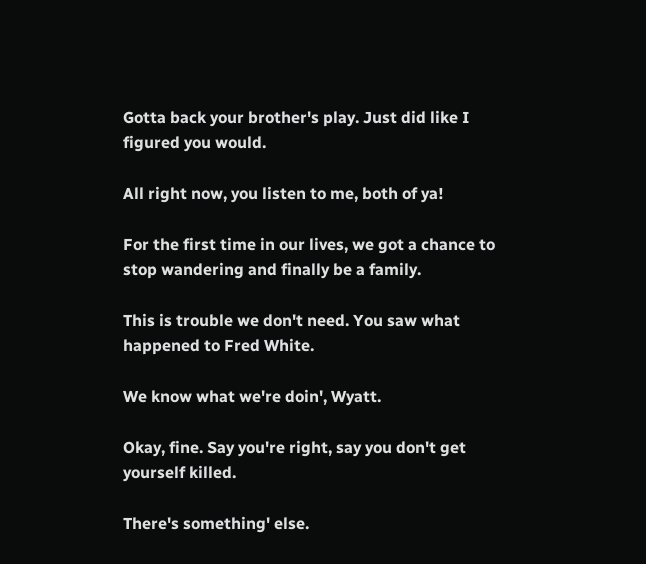Gotta back your brother's play. Just did like I figured you would.

All right now, you listen to me, both of ya!

For the first time in our lives, we got a chance to stop wandering and finally be a family.

This is trouble we don't need. You saw what happened to Fred White.

We know what we're doin', Wyatt.

Okay, fine. Say you're right, say you don't get yourself killed.

There's something' else.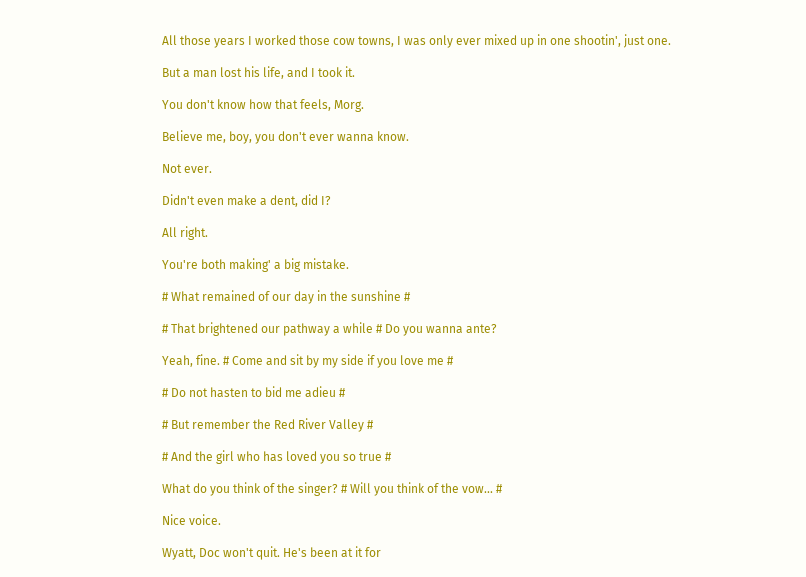All those years I worked those cow towns, I was only ever mixed up in one shootin', just one.

But a man lost his life, and I took it.

You don't know how that feels, Morg.

Believe me, boy, you don't ever wanna know.

Not ever.

Didn't even make a dent, did I?

All right.

You're both making' a big mistake.

# What remained of our day in the sunshine #

# That brightened our pathway a while # Do you wanna ante?

Yeah, fine. # Come and sit by my side if you love me #

# Do not hasten to bid me adieu #

# But remember the Red River Valley #

# And the girl who has loved you so true #

What do you think of the singer? # Will you think of the vow... #

Nice voice.

Wyatt, Doc won't quit. He's been at it for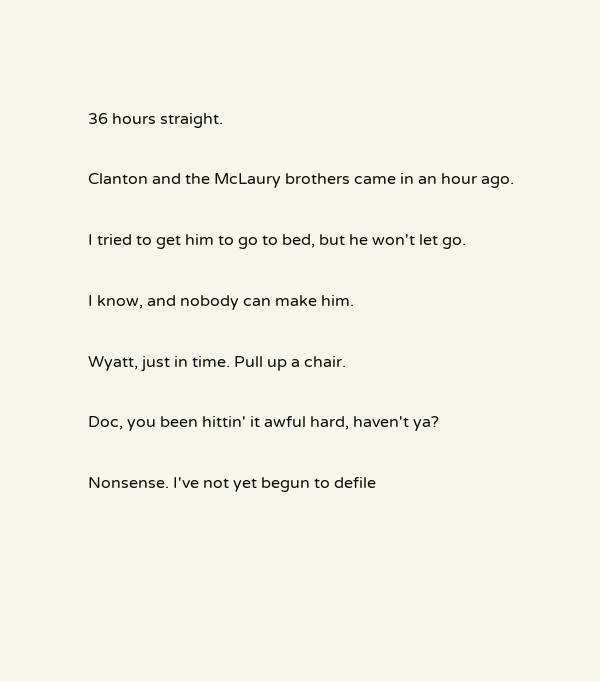36 hours straight.

Clanton and the McLaury brothers came in an hour ago.

I tried to get him to go to bed, but he won't let go.

I know, and nobody can make him.

Wyatt, just in time. Pull up a chair.

Doc, you been hittin' it awful hard, haven't ya?

Nonsense. I've not yet begun to defile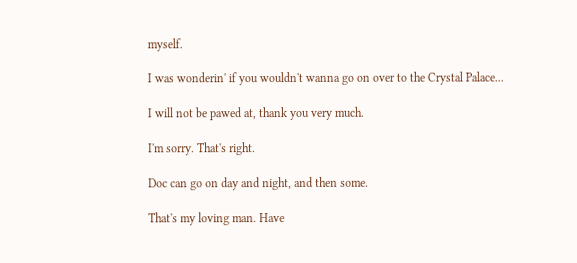myself.

I was wonderin' if you wouldn't wanna go on over to the Crystal Palace...

I will not be pawed at, thank you very much.

I'm sorry. That's right.

Doc can go on day and night, and then some.

That's my loving man. Have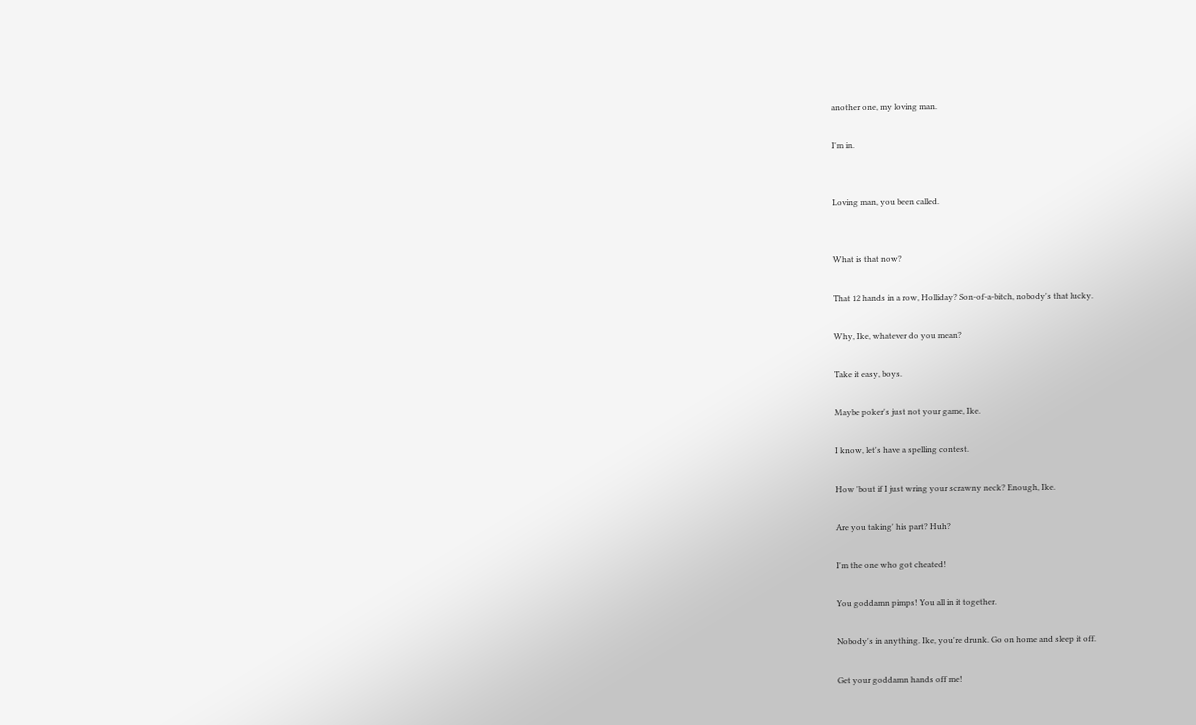another one, my loving man.

I'm in.


Loving man, you been called.


What is that now?

That 12 hands in a row, Holliday? Son-of-a-bitch, nobody's that lucky.

Why, Ike, whatever do you mean?

Take it easy, boys.

Maybe poker's just not your game, Ike.

I know, let's have a spelling contest.

How 'bout if I just wring your scrawny neck? Enough, Ike.

Are you taking' his part? Huh?

I'm the one who got cheated!

You goddamn pimps! You all in it together.

Nobody's in anything. Ike, you're drunk. Go on home and sleep it off.

Get your goddamn hands off me!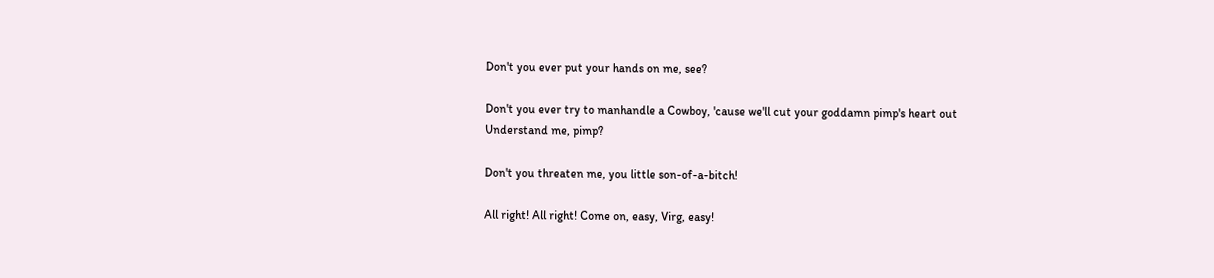Don't you ever put your hands on me, see?

Don't you ever try to manhandle a Cowboy, 'cause we'll cut your goddamn pimp's heart out Understand me, pimp?

Don't you threaten me, you little son-of-a-bitch!

All right! All right! Come on, easy, Virg, easy!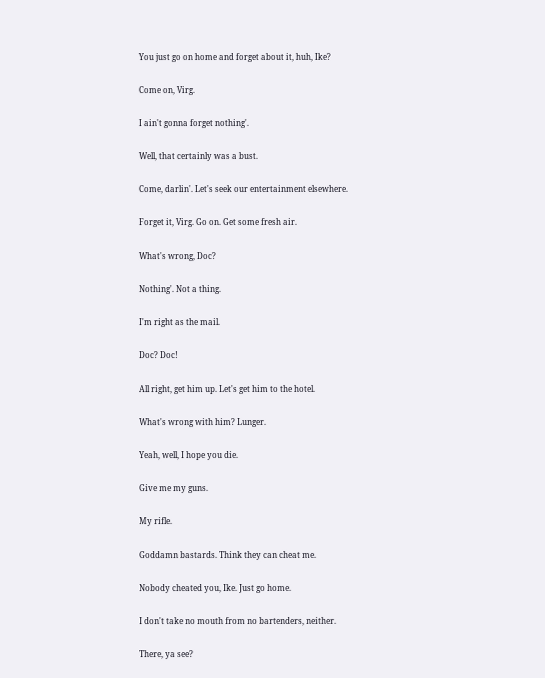You just go on home and forget about it, huh, Ike?

Come on, Virg.

I ain't gonna forget nothing'.

Well, that certainly was a bust.

Come, darlin'. Let's seek our entertainment elsewhere.

Forget it, Virg. Go on. Get some fresh air.

What's wrong, Doc?

Nothing'. Not a thing.

I'm right as the mail.

Doc? Doc!

All right, get him up. Let's get him to the hotel.

What's wrong with him? Lunger.

Yeah, well, I hope you die.

Give me my guns.

My rifle.

Goddamn bastards. Think they can cheat me.

Nobody cheated you, Ike. Just go home.

I don't take no mouth from no bartenders, neither.

There, ya see?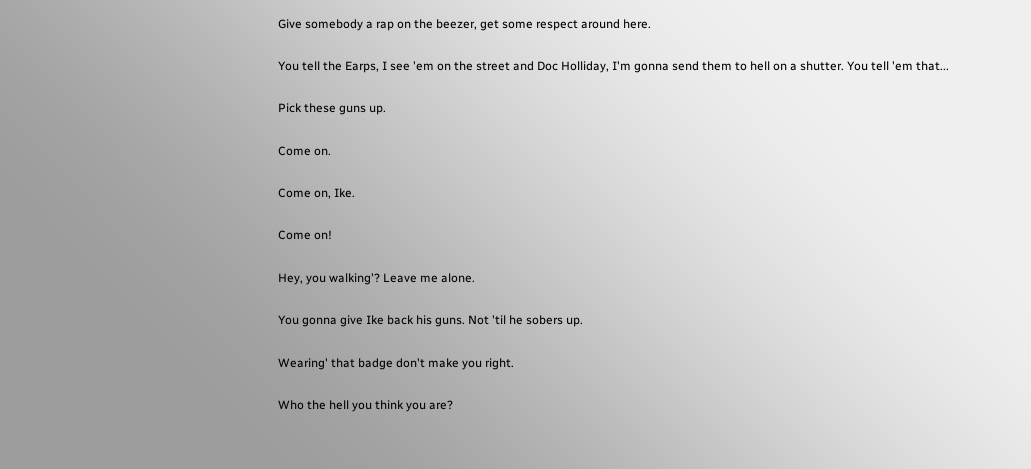Give somebody a rap on the beezer, get some respect around here.

You tell the Earps, I see 'em on the street and Doc Holliday, I'm gonna send them to hell on a shutter. You tell 'em that...

Pick these guns up.

Come on.

Come on, Ike.

Come on!

Hey, you walking'? Leave me alone.

You gonna give Ike back his guns. Not 'til he sobers up.

Wearing' that badge don't make you right.

Who the hell you think you are?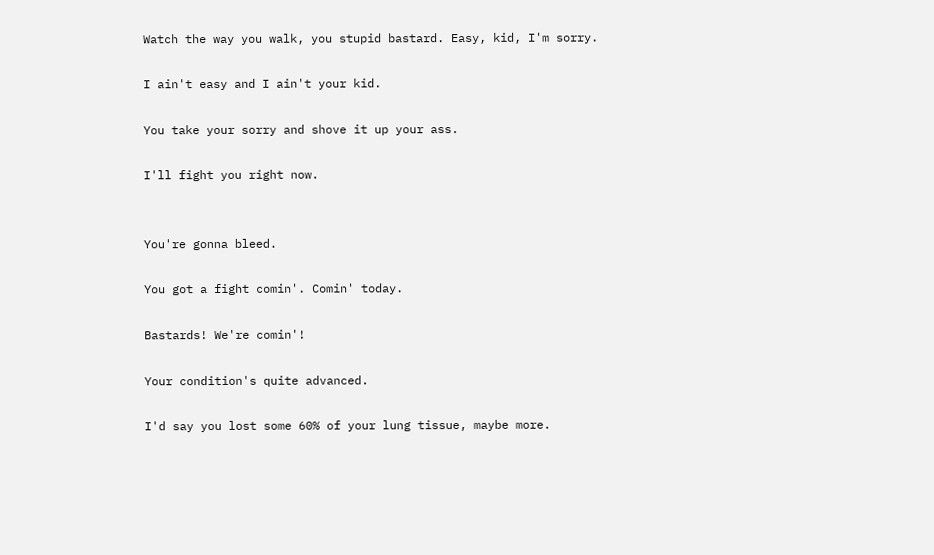Watch the way you walk, you stupid bastard. Easy, kid, I'm sorry.

I ain't easy and I ain't your kid.

You take your sorry and shove it up your ass.

I'll fight you right now.


You're gonna bleed.

You got a fight comin'. Comin' today.

Bastards! We're comin'!

Your condition's quite advanced.

I'd say you lost some 60% of your lung tissue, maybe more.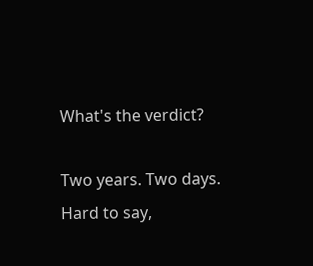What's the verdict?

Two years. Two days. Hard to say,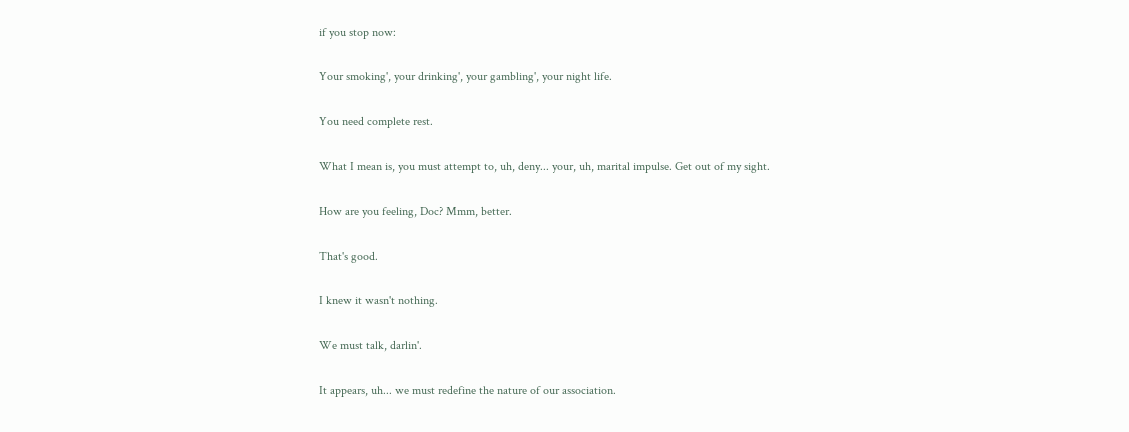if you stop now:

Your smoking', your drinking', your gambling', your night life.

You need complete rest.

What I mean is, you must attempt to, uh, deny... your, uh, marital impulse. Get out of my sight.

How are you feeling, Doc? Mmm, better.

That's good.

I knew it wasn't nothing.

We must talk, darlin'.

It appears, uh... we must redefine the nature of our association.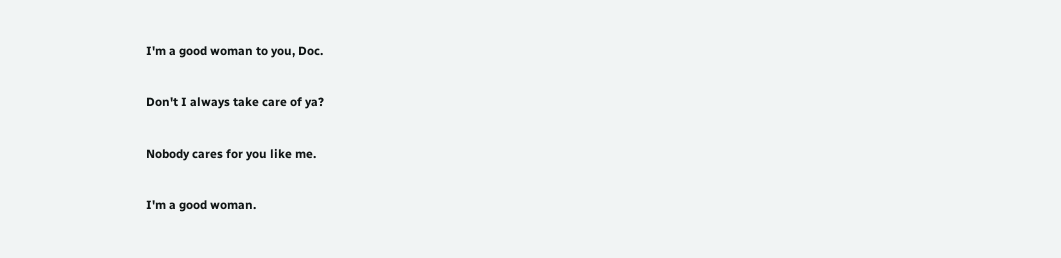I'm a good woman to you, Doc.

Don't I always take care of ya?

Nobody cares for you like me.

I'm a good woman.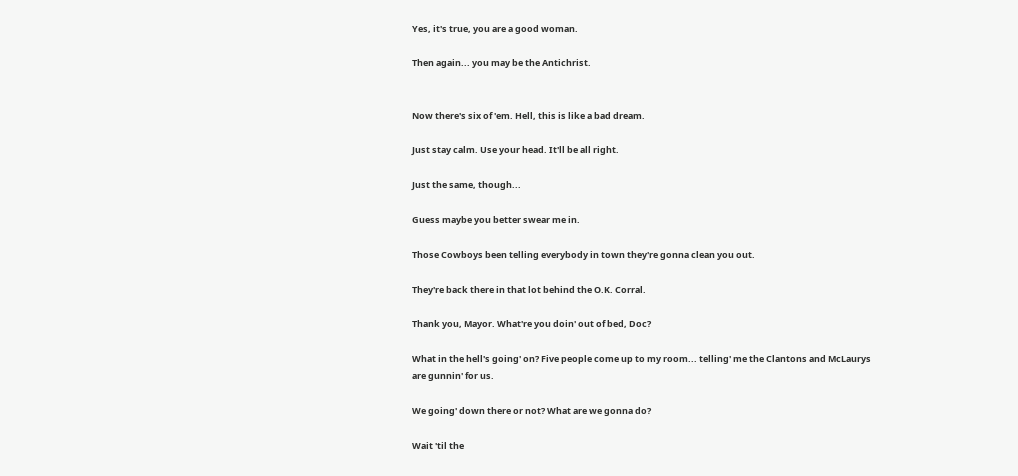Yes, it's true, you are a good woman.

Then again... you may be the Antichrist.


Now there's six of 'em. Hell, this is like a bad dream.

Just stay calm. Use your head. It'll be all right.

Just the same, though...

Guess maybe you better swear me in.

Those Cowboys been telling everybody in town they're gonna clean you out.

They're back there in that lot behind the O.K. Corral.

Thank you, Mayor. What're you doin' out of bed, Doc?

What in the hell's going' on? Five people come up to my room... telling' me the Clantons and McLaurys are gunnin' for us.

We going' down there or not? What are we gonna do?

Wait 'til the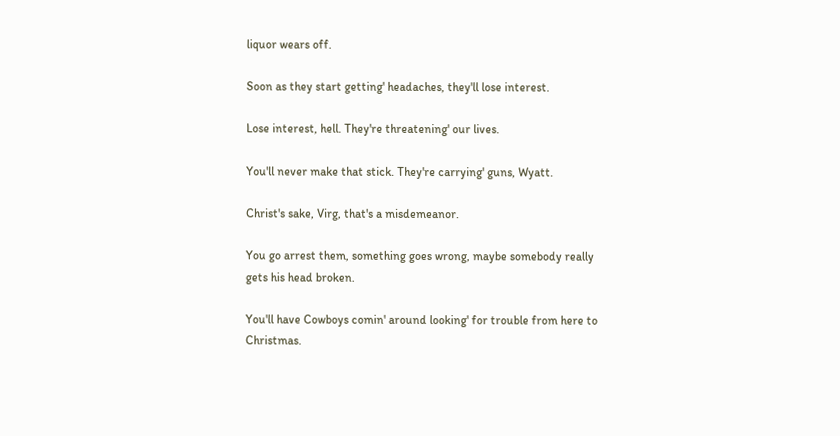liquor wears off.

Soon as they start getting' headaches, they'll lose interest.

Lose interest, hell. They're threatening' our lives.

You'll never make that stick. They're carrying' guns, Wyatt.

Christ's sake, Virg, that's a misdemeanor.

You go arrest them, something goes wrong, maybe somebody really gets his head broken.

You'll have Cowboys comin' around looking' for trouble from here to Christmas.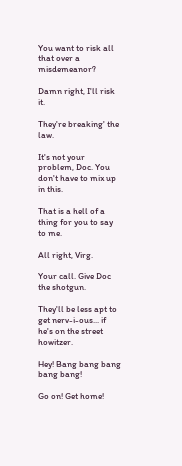You want to risk all that over a misdemeanor?

Damn right, I'll risk it.

They're breaking' the law.

It's not your problem, Doc. You don't have to mix up in this.

That is a hell of a thing for you to say to me.

All right, Virg.

Your call. Give Doc the shotgun.

They'll be less apt to get nerv-i-ous... if he's on the street howitzer.

Hey! Bang bang bang bang bang!

Go on! Get home!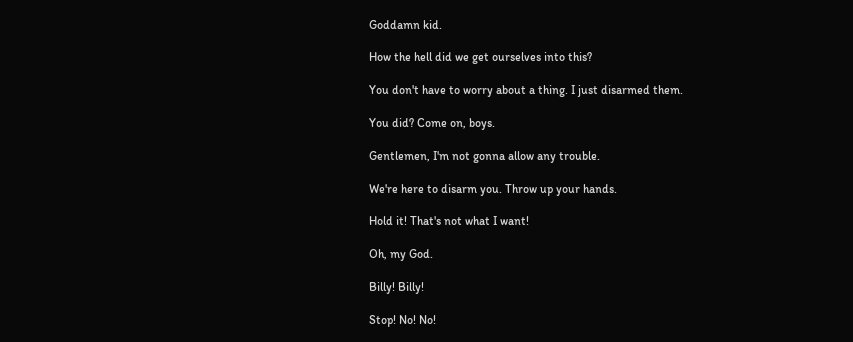Goddamn kid.

How the hell did we get ourselves into this?

You don't have to worry about a thing. I just disarmed them.

You did? Come on, boys.

Gentlemen, I'm not gonna allow any trouble.

We're here to disarm you. Throw up your hands.

Hold it! That's not what I want!

Oh, my God.

Billy! Billy!

Stop! No! No!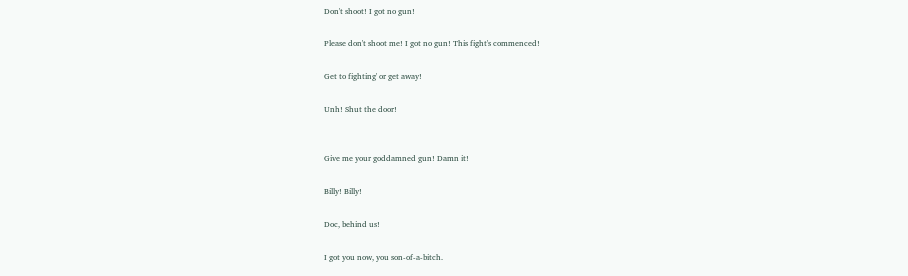Don't shoot! I got no gun!

Please don't shoot me! I got no gun! This fight's commenced!

Get to fighting' or get away!

Unh! Shut the door!


Give me your goddamned gun! Damn it!

Billy! Billy!

Doc, behind us!

I got you now, you son-of-a-bitch.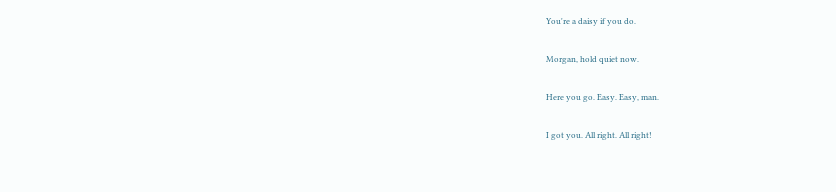You're a daisy if you do.

Morgan, hold quiet now.

Here you go. Easy. Easy, man.

I got you. All right. All right!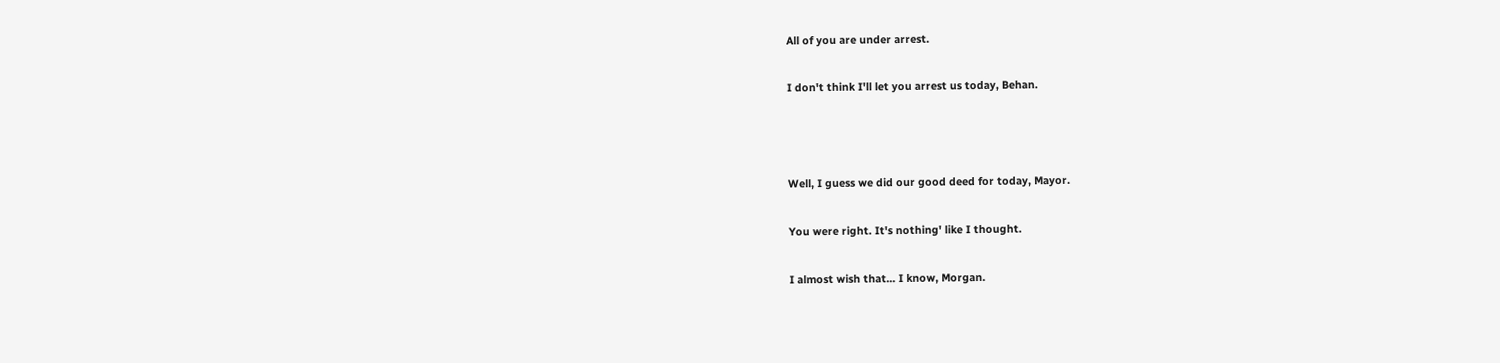All of you are under arrest.

I don't think I'll let you arrest us today, Behan.



Well, I guess we did our good deed for today, Mayor.

You were right. It's nothing' like I thought.

I almost wish that... I know, Morgan.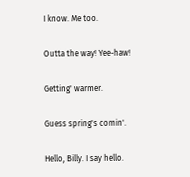I know. Me too.

Outta the way! Yee-haw!

Getting' warmer.

Guess spring's comin'.

Hello, Billy. I say hello.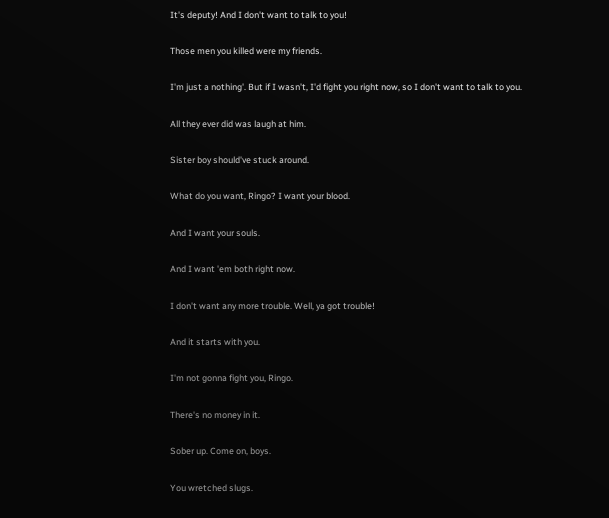It's deputy! And I don't want to talk to you!

Those men you killed were my friends.

I'm just a nothing'. But if I wasn't, I'd fight you right now, so I don't want to talk to you.

All they ever did was laugh at him.

Sister boy should've stuck around.

What do you want, Ringo? I want your blood.

And I want your souls.

And I want 'em both right now.

I don't want any more trouble. Well, ya got trouble!

And it starts with you.

I'm not gonna fight you, Ringo.

There's no money in it.

Sober up. Come on, boys.

You wretched slugs.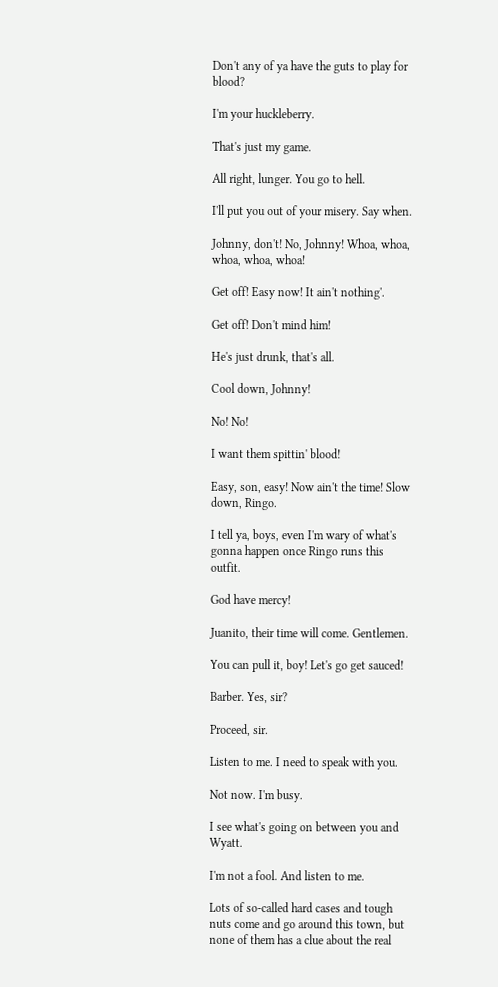Don't any of ya have the guts to play for blood?

I'm your huckleberry.

That's just my game.

All right, lunger. You go to hell.

I'll put you out of your misery. Say when.

Johnny, don't! No, Johnny! Whoa, whoa, whoa, whoa, whoa!

Get off! Easy now! It ain't nothing'.

Get off! Don't mind him!

He's just drunk, that's all.

Cool down, Johnny!

No! No!

I want them spittin' blood!

Easy, son, easy! Now ain't the time! Slow down, Ringo.

I tell ya, boys, even I'm wary of what's gonna happen once Ringo runs this outfit.

God have mercy!

Juanito, their time will come. Gentlemen.

You can pull it, boy! Let's go get sauced!

Barber. Yes, sir?

Proceed, sir.

Listen to me. I need to speak with you.

Not now. I'm busy.

I see what's going on between you and Wyatt.

I'm not a fool. And listen to me.

Lots of so-called hard cases and tough nuts come and go around this town, but none of them has a clue about the real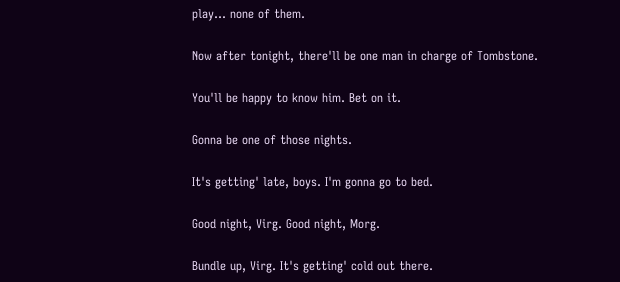play... none of them.

Now after tonight, there'll be one man in charge of Tombstone.

You'll be happy to know him. Bet on it.

Gonna be one of those nights.

It's getting' late, boys. I'm gonna go to bed.

Good night, Virg. Good night, Morg.

Bundle up, Virg. It's getting' cold out there.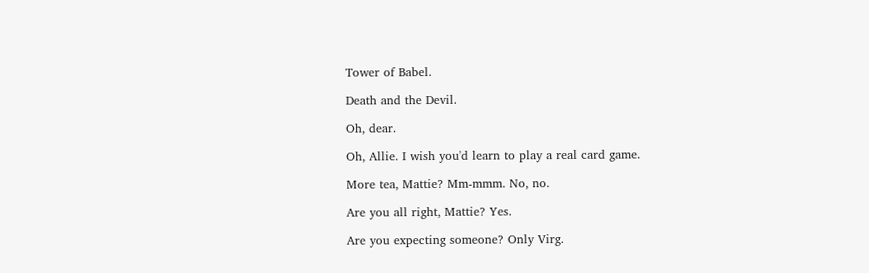Tower of Babel.

Death and the Devil.

Oh, dear.

Oh, Allie. I wish you'd learn to play a real card game.

More tea, Mattie? Mm-mmm. No, no.

Are you all right, Mattie? Yes.

Are you expecting someone? Only Virg.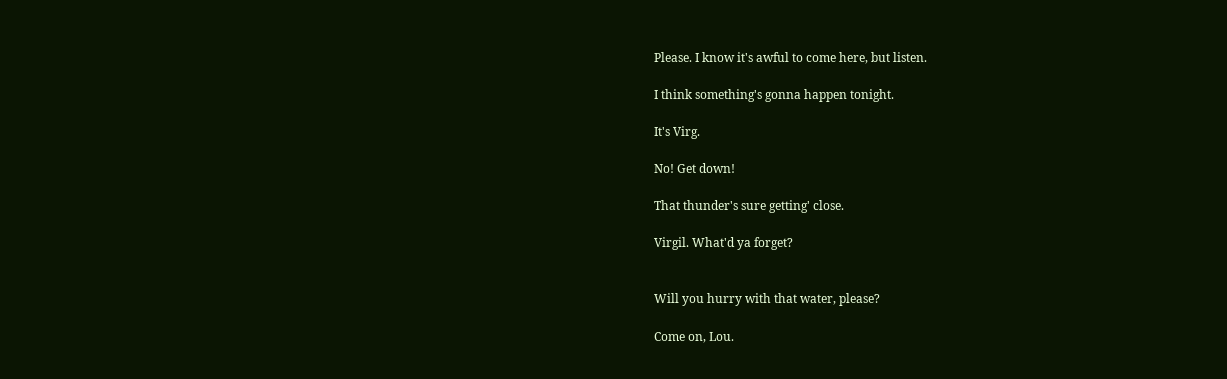Please. I know it's awful to come here, but listen.

I think something's gonna happen tonight.

It's Virg.

No! Get down!

That thunder's sure getting' close.

Virgil. What'd ya forget?


Will you hurry with that water, please?

Come on, Lou.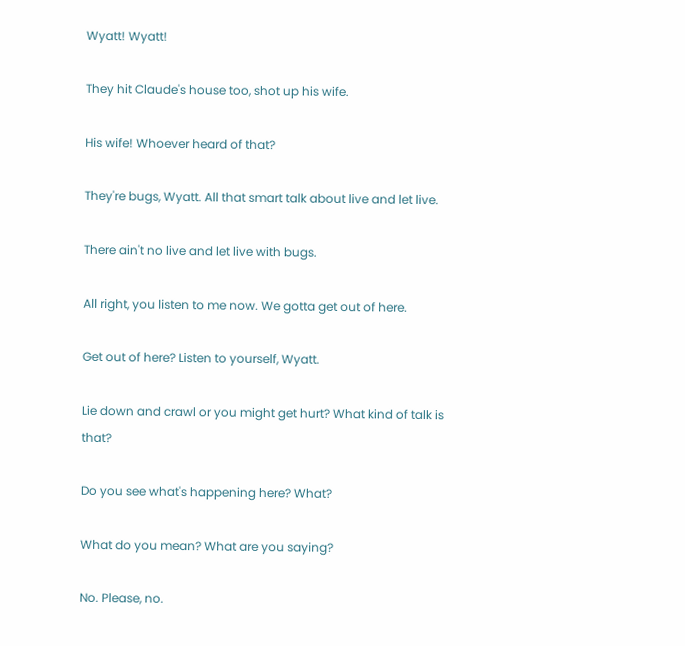Wyatt! Wyatt!

They hit Claude's house too, shot up his wife.

His wife! Whoever heard of that?

They're bugs, Wyatt. All that smart talk about live and let live.

There ain't no live and let live with bugs.

All right, you listen to me now. We gotta get out of here.

Get out of here? Listen to yourself, Wyatt.

Lie down and crawl or you might get hurt? What kind of talk is that?

Do you see what's happening here? What?

What do you mean? What are you saying?

No. Please, no.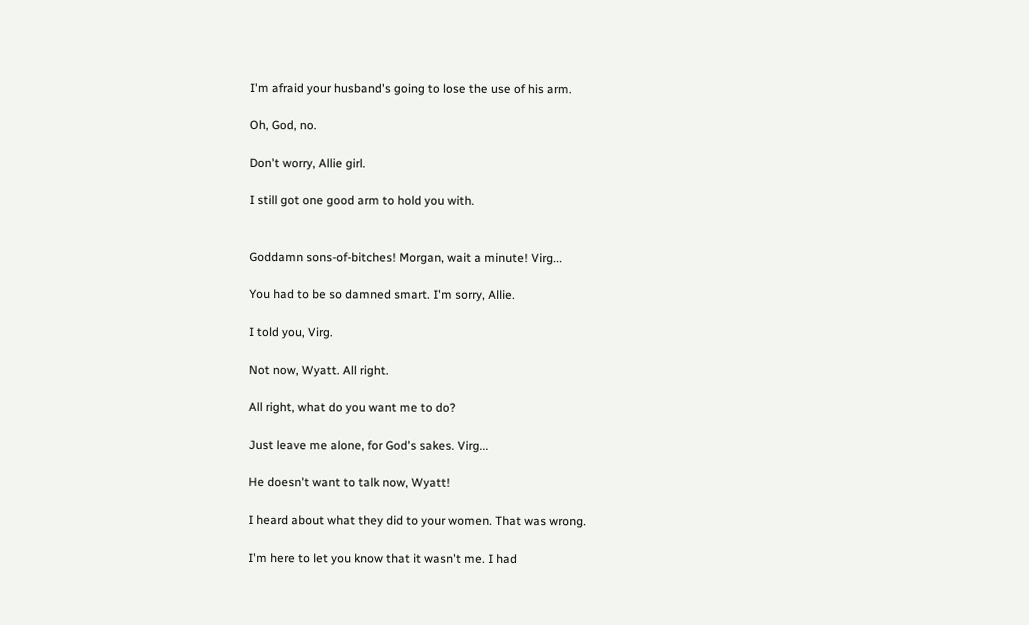I'm afraid your husband's going to lose the use of his arm.

Oh, God, no.

Don't worry, Allie girl.

I still got one good arm to hold you with.


Goddamn sons-of-bitches! Morgan, wait a minute! Virg...

You had to be so damned smart. I'm sorry, Allie.

I told you, Virg.

Not now, Wyatt. All right.

All right, what do you want me to do?

Just leave me alone, for God's sakes. Virg...

He doesn't want to talk now, Wyatt!

I heard about what they did to your women. That was wrong.

I'm here to let you know that it wasn't me. I had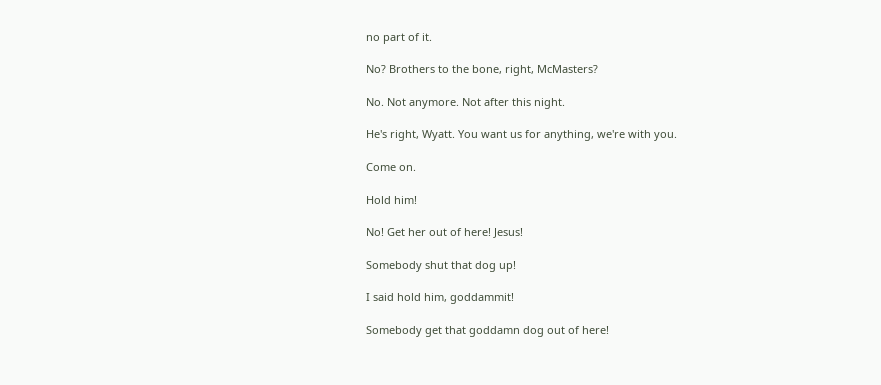no part of it.

No? Brothers to the bone, right, McMasters?

No. Not anymore. Not after this night.

He's right, Wyatt. You want us for anything, we're with you.

Come on.

Hold him!

No! Get her out of here! Jesus!

Somebody shut that dog up!

I said hold him, goddammit!

Somebody get that goddamn dog out of here!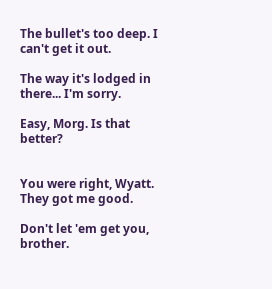The bullet's too deep. I can't get it out.

The way it's lodged in there... I'm sorry.

Easy, Morg. Is that better?


You were right, Wyatt. They got me good.

Don't let 'em get you, brother.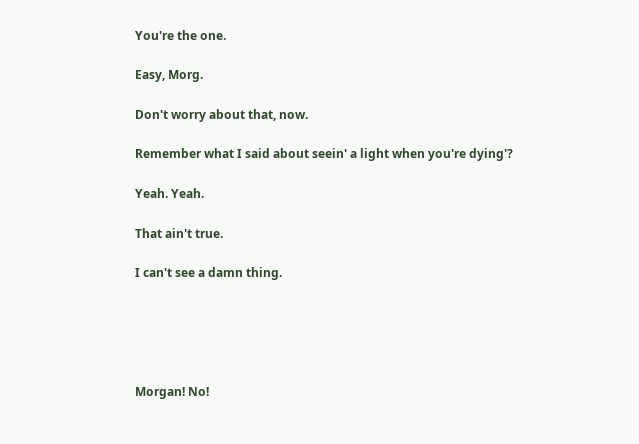You're the one.

Easy, Morg.

Don't worry about that, now.

Remember what I said about seein' a light when you're dying'?

Yeah. Yeah.

That ain't true.

I can't see a damn thing.





Morgan! No!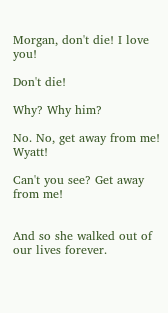Morgan, don't die! I love you!

Don't die!

Why? Why him?

No. No, get away from me! Wyatt!

Can't you see? Get away from me!


And so she walked out of our lives forever.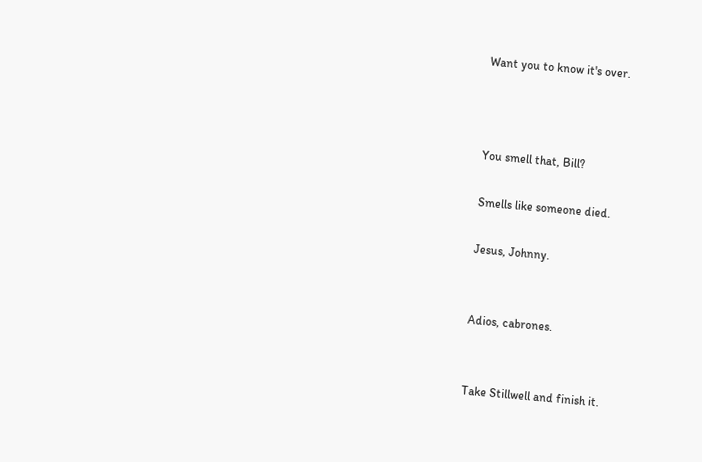Want you to know it's over.



You smell that, Bill?

Smells like someone died.

Jesus, Johnny.


Adios, cabrones.


Take Stillwell and finish it.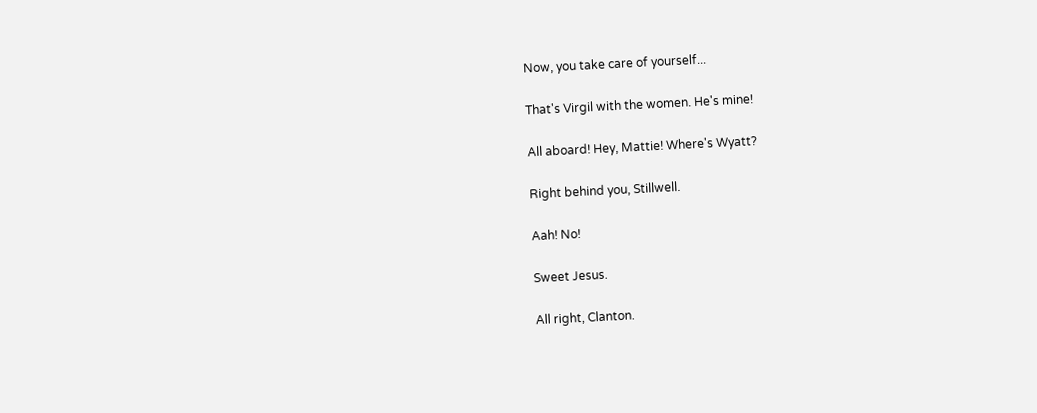Now, you take care of yourself...

That's Virgil with the women. He's mine!

All aboard! Hey, Mattie! Where's Wyatt?

Right behind you, Stillwell.

Aah! No!

Sweet Jesus.

All right, Clanton.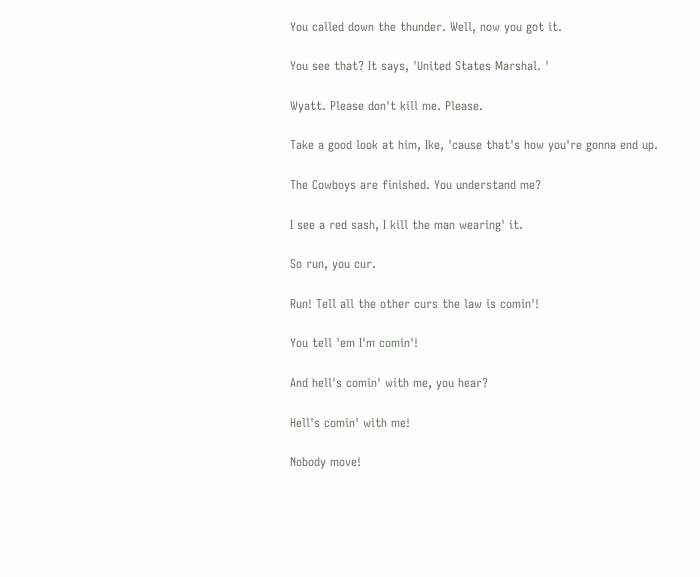You called down the thunder. Well, now you got it.

You see that? It says, 'United States Marshal. '

Wyatt. Please don't kill me. Please.

Take a good look at him, Ike, 'cause that's how you're gonna end up.

The Cowboys are finished. You understand me?

I see a red sash, I kill the man wearing' it.

So run, you cur.

Run! Tell all the other curs the law is comin'!

You tell 'em I'm comin'!

And hell's comin' with me, you hear?

Hell's comin' with me!

Nobody move!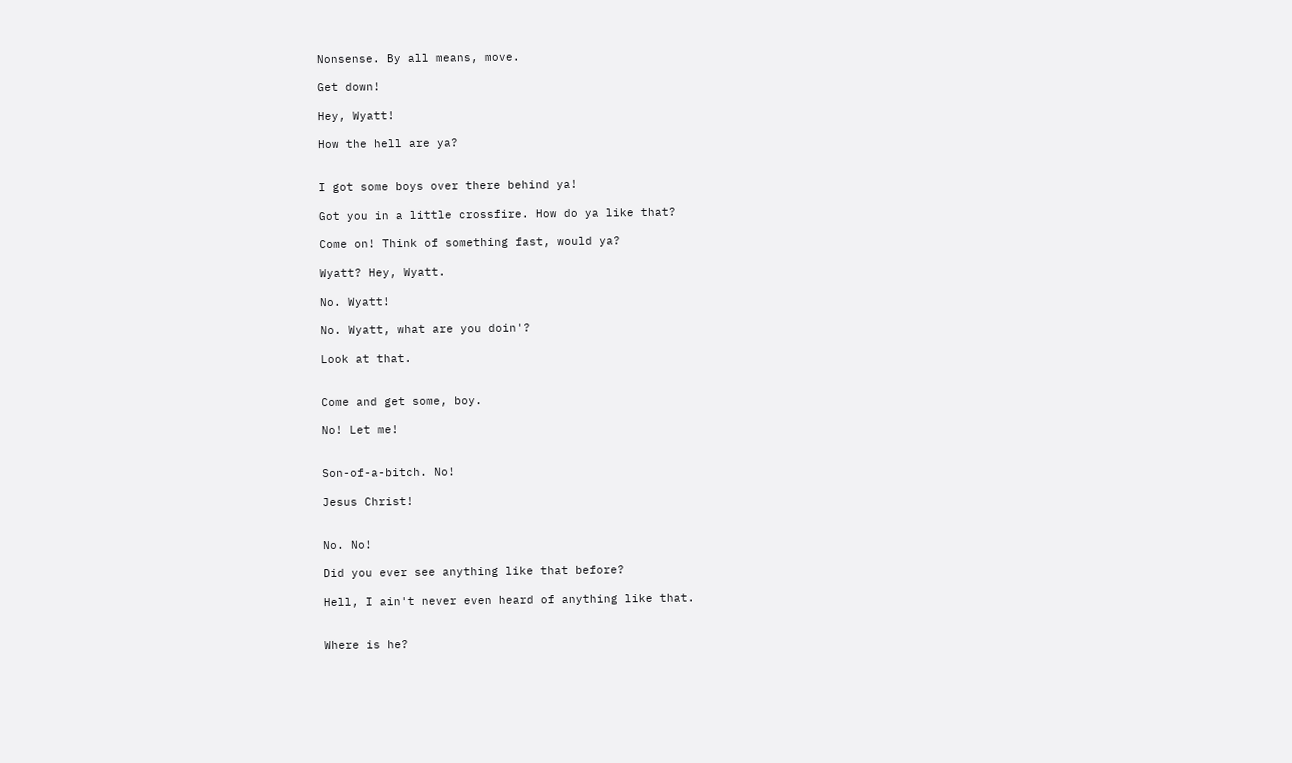Nonsense. By all means, move.

Get down!

Hey, Wyatt!

How the hell are ya?


I got some boys over there behind ya!

Got you in a little crossfire. How do ya like that?

Come on! Think of something fast, would ya?

Wyatt? Hey, Wyatt.

No. Wyatt!

No. Wyatt, what are you doin'?

Look at that.


Come and get some, boy.

No! Let me!


Son-of-a-bitch. No!

Jesus Christ!


No. No!

Did you ever see anything like that before?

Hell, I ain't never even heard of anything like that.


Where is he?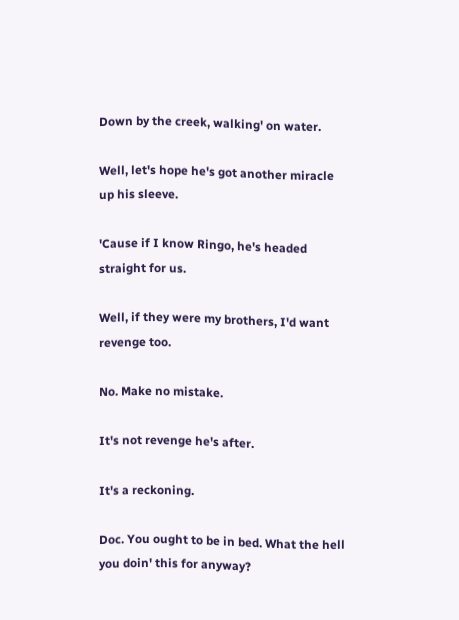Down by the creek, walking' on water.

Well, let's hope he's got another miracle up his sleeve.

'Cause if I know Ringo, he's headed straight for us.

Well, if they were my brothers, I'd want revenge too.

No. Make no mistake.

It's not revenge he's after.

It's a reckoning.

Doc. You ought to be in bed. What the hell you doin' this for anyway?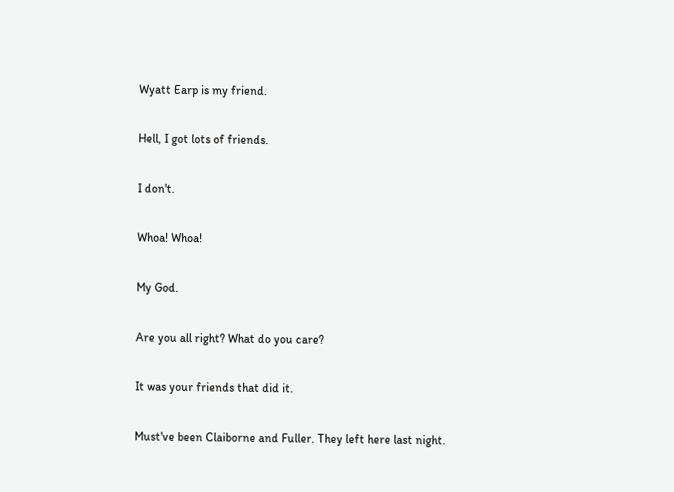Wyatt Earp is my friend.

Hell, I got lots of friends.

I don't.

Whoa! Whoa!

My God.

Are you all right? What do you care?

It was your friends that did it.

Must've been Claiborne and Fuller. They left here last night.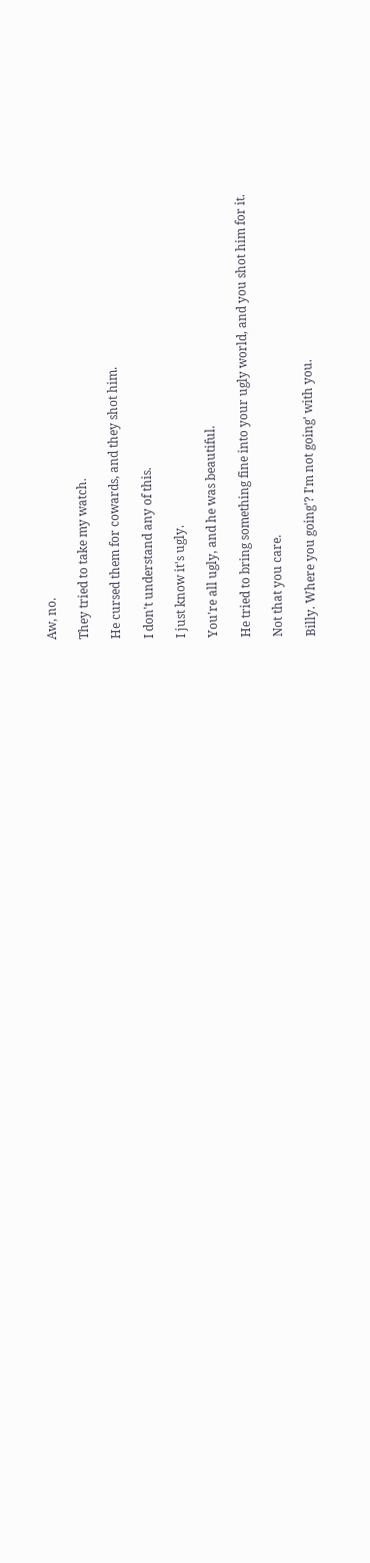Aw, no.

They tried to take my watch.

He cursed them for cowards, and they shot him.

I don't understand any of this.

I just know it's ugly.

You're all ugly, and he was beautiful.

He tried to bring something fine into your ugly world, and you shot him for it.

Not that you care.

Billy. Where you going'? I'm not going' with you.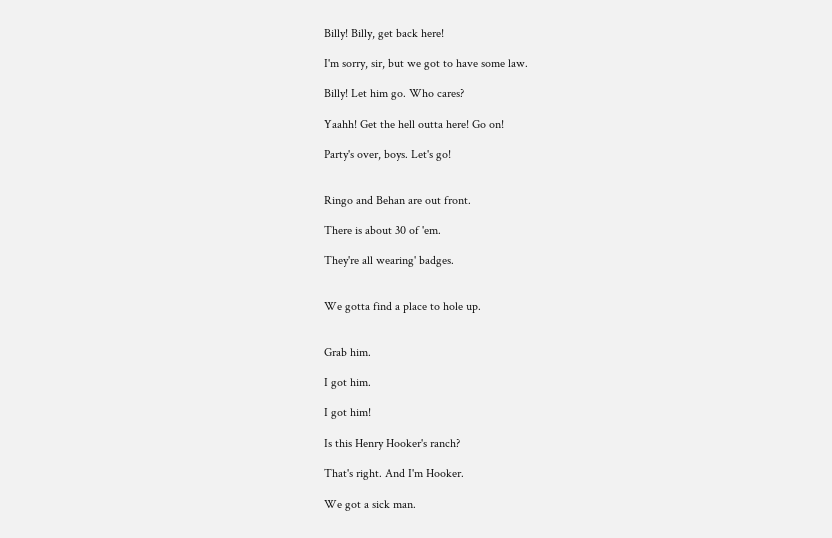Billy! Billy, get back here!

I'm sorry, sir, but we got to have some law.

Billy! Let him go. Who cares?

Yaahh! Get the hell outta here! Go on!

Party's over, boys. Let's go!


Ringo and Behan are out front.

There is about 30 of 'em.

They're all wearing' badges.


We gotta find a place to hole up.


Grab him.

I got him.

I got him!

Is this Henry Hooker's ranch?

That's right. And I'm Hooker.

We got a sick man.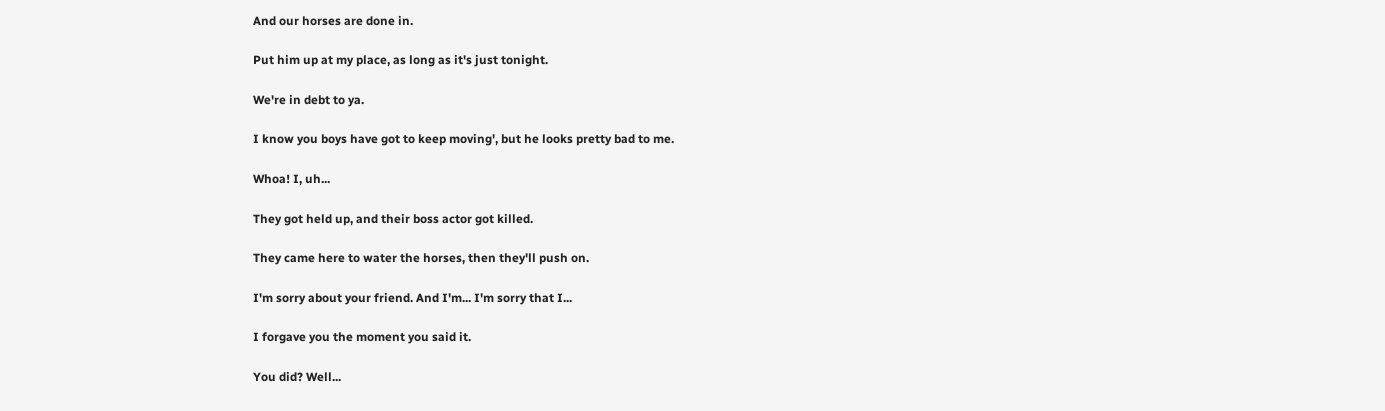And our horses are done in.

Put him up at my place, as long as it's just tonight.

We're in debt to ya.

I know you boys have got to keep moving', but he looks pretty bad to me.

Whoa! I, uh...

They got held up, and their boss actor got killed.

They came here to water the horses, then they'll push on.

I'm sorry about your friend. And I'm... I'm sorry that I...

I forgave you the moment you said it.

You did? Well...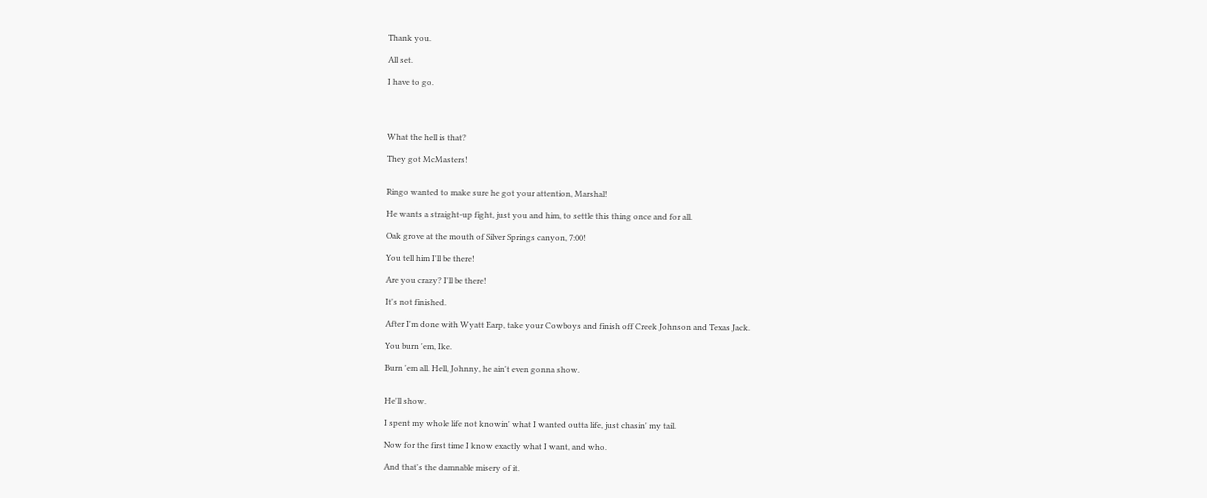Thank you.

All set.

I have to go.




What the hell is that?

They got McMasters!


Ringo wanted to make sure he got your attention, Marshal!

He wants a straight-up fight, just you and him, to settle this thing once and for all.

Oak grove at the mouth of Silver Springs canyon, 7:00!

You tell him I'll be there!

Are you crazy? I'll be there!

It's not finished.

After I'm done with Wyatt Earp, take your Cowboys and finish off Creek Johnson and Texas Jack.

You burn 'em, Ike.

Burn 'em all. Hell, Johnny, he ain't even gonna show.


He'll show.

I spent my whole life not knowin' what I wanted outta life, just chasin' my tail.

Now for the first time I know exactly what I want, and who.

And that's the damnable misery of it.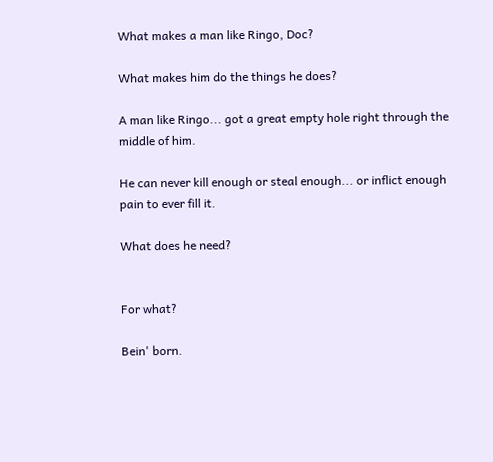What makes a man like Ringo, Doc?

What makes him do the things he does?

A man like Ringo... got a great empty hole right through the middle of him.

He can never kill enough or steal enough... or inflict enough pain to ever fill it.

What does he need?


For what?

Bein' born.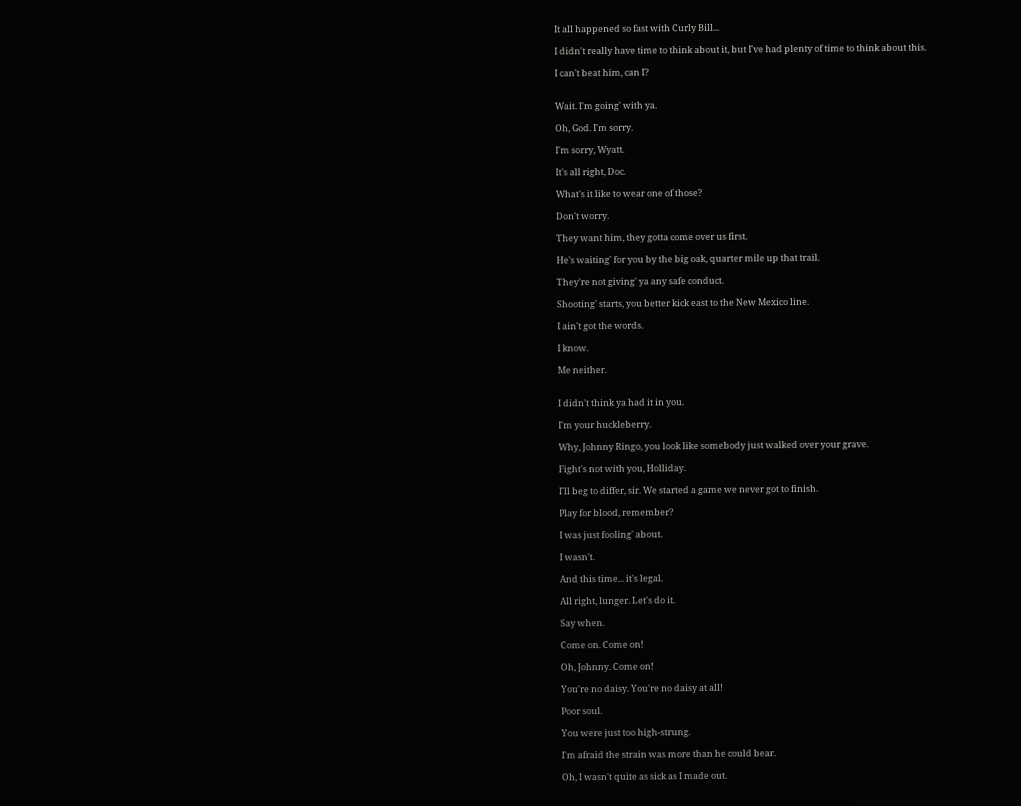It all happened so fast with Curly Bill...

I didn't really have time to think about it, but I've had plenty of time to think about this.

I can't beat him, can I?


Wait. I'm going' with ya.

Oh, God. I'm sorry.

I'm sorry, Wyatt.

It's all right, Doc.

What's it like to wear one of those?

Don't worry.

They want him, they gotta come over us first.

He's waiting' for you by the big oak, quarter mile up that trail.

They're not giving' ya any safe conduct.

Shooting' starts, you better kick east to the New Mexico line.

I ain't got the words.

I know.

Me neither.


I didn't think ya had it in you.

I'm your huckleberry.

Why, Johnny Ringo, you look like somebody just walked over your grave.

Fight's not with you, Holliday.

I'll beg to differ, sir. We started a game we never got to finish.

Play for blood, remember?

I was just fooling' about.

I wasn't.

And this time... it's legal.

All right, lunger. Let's do it.

Say when.

Come on. Come on!

Oh, Johnny. Come on!

You're no daisy. You're no daisy at all!

Poor soul.

You were just too high-strung.

I'm afraid the strain was more than he could bear.

Oh, I wasn't quite as sick as I made out.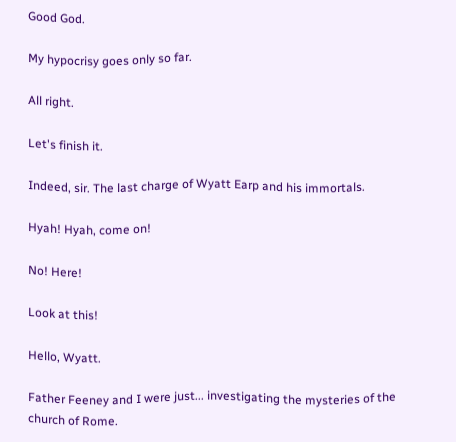Good God.

My hypocrisy goes only so far.

All right.

Let's finish it.

Indeed, sir. The last charge of Wyatt Earp and his immortals.

Hyah! Hyah, come on!

No! Here!

Look at this!

Hello, Wyatt.

Father Feeney and I were just... investigating the mysteries of the church of Rome.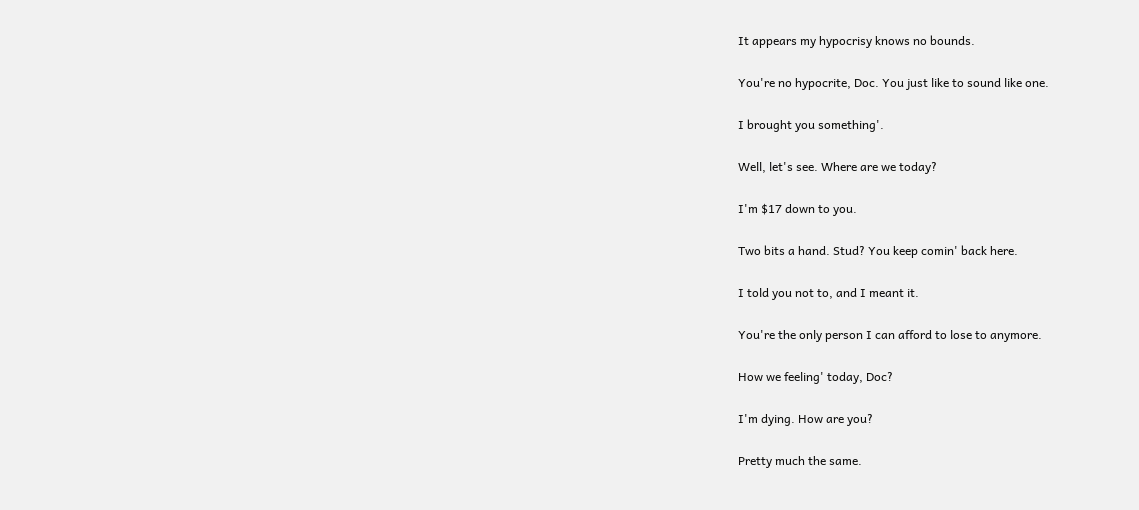It appears my hypocrisy knows no bounds.

You're no hypocrite, Doc. You just like to sound like one.

I brought you something'.

Well, let's see. Where are we today?

I'm $17 down to you.

Two bits a hand. Stud? You keep comin' back here.

I told you not to, and I meant it.

You're the only person I can afford to lose to anymore.

How we feeling' today, Doc?

I'm dying. How are you?

Pretty much the same.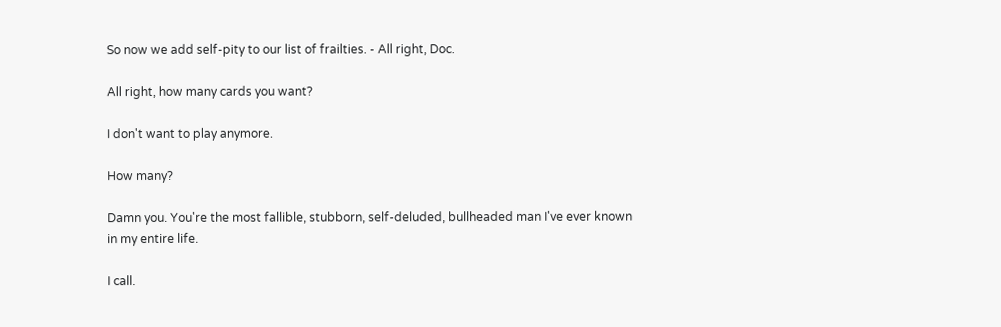So now we add self-pity to our list of frailties. - All right, Doc.

All right, how many cards you want?

I don't want to play anymore.

How many?

Damn you. You're the most fallible, stubborn, self-deluded, bullheaded man I've ever known in my entire life.

I call.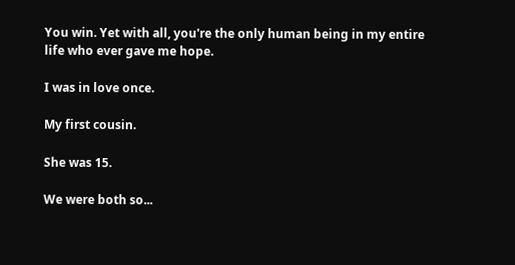You win. Yet with all, you're the only human being in my entire life who ever gave me hope.

I was in love once.

My first cousin.

She was 15.

We were both so...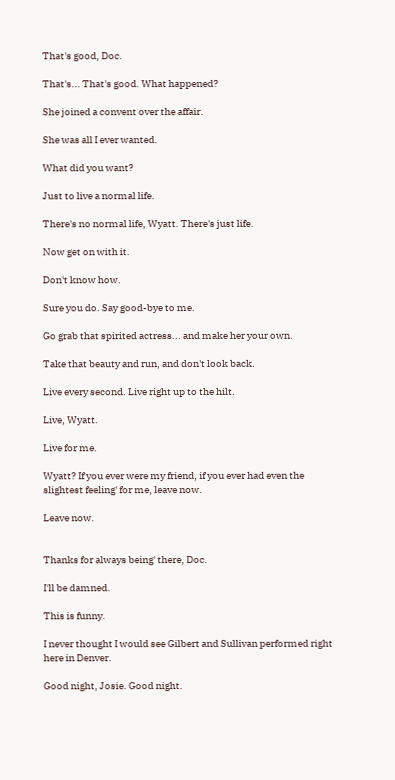That's good, Doc.

That's... That's good. What happened?

She joined a convent over the affair.

She was all I ever wanted.

What did you want?

Just to live a normal life.

There's no normal life, Wyatt. There's just life.

Now get on with it.

Don't know how.

Sure you do. Say good-bye to me.

Go grab that spirited actress... and make her your own.

Take that beauty and run, and don't look back.

Live every second. Live right up to the hilt.

Live, Wyatt.

Live for me.

Wyatt? If you ever were my friend, if you ever had even the slightest feeling' for me, leave now.

Leave now.


Thanks for always being' there, Doc.

I'll be damned.

This is funny.

I never thought I would see Gilbert and Sullivan performed right here in Denver.

Good night, Josie. Good night.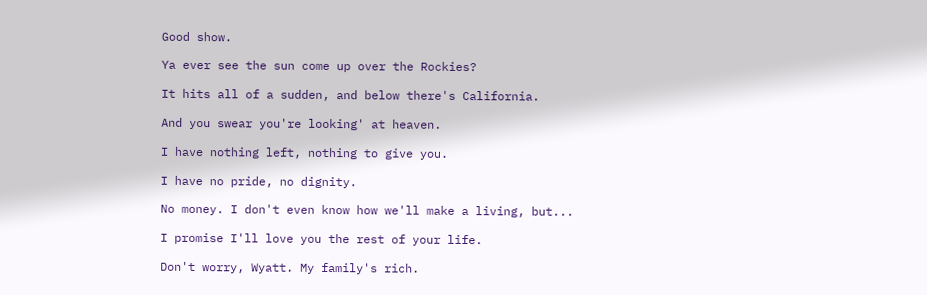Good show.

Ya ever see the sun come up over the Rockies?

It hits all of a sudden, and below there's California.

And you swear you're looking' at heaven.

I have nothing left, nothing to give you.

I have no pride, no dignity.

No money. I don't even know how we'll make a living, but...

I promise I'll love you the rest of your life.

Don't worry, Wyatt. My family's rich.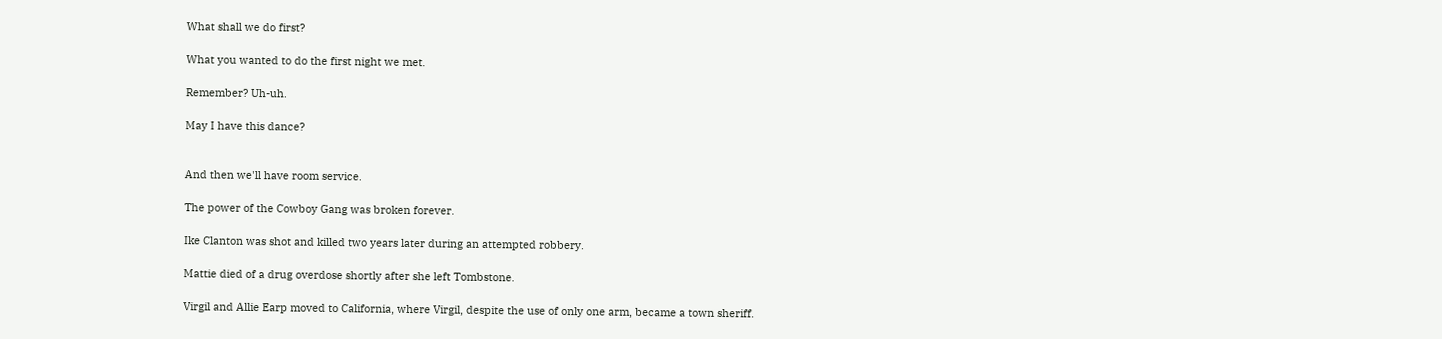What shall we do first?

What you wanted to do the first night we met.

Remember? Uh-uh.

May I have this dance?


And then we'll have room service.

The power of the Cowboy Gang was broken forever.

Ike Clanton was shot and killed two years later during an attempted robbery.

Mattie died of a drug overdose shortly after she left Tombstone.

Virgil and Allie Earp moved to California, where Virgil, despite the use of only one arm, became a town sheriff.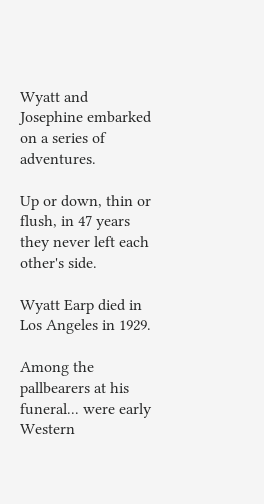Wyatt and Josephine embarked on a series of adventures.

Up or down, thin or flush, in 47 years they never left each other's side.

Wyatt Earp died in Los Angeles in 1929.

Among the pallbearers at his funeral... were early Western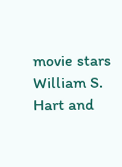movie stars William S. Hart and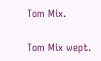Tom Mix.

Tom Mix wept.